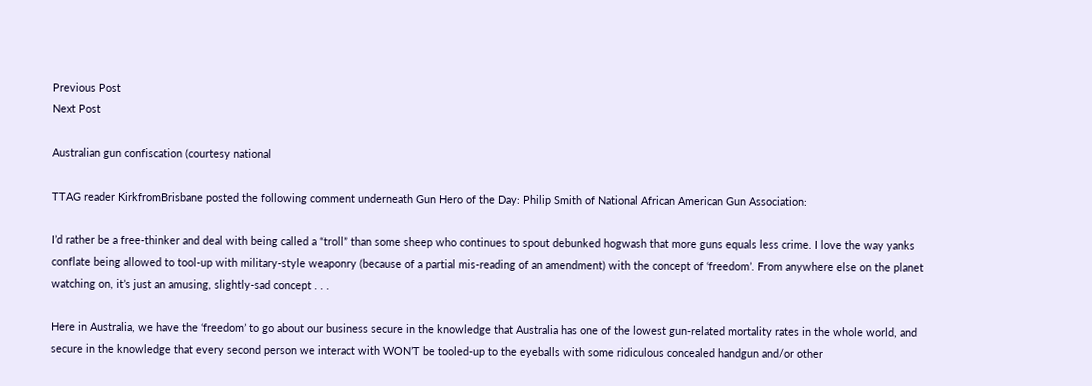Previous Post
Next Post

Australian gun confiscation (courtesy national

TTAG reader KirkfromBrisbane posted the following comment underneath Gun Hero of the Day: Philip Smith of National African American Gun Association:

I’d rather be a free-thinker and deal with being called a “troll” than some sheep who continues to spout debunked hogwash that more guns equals less crime. I love the way yanks conflate being allowed to tool-up with military-style weaponry (because of a partial mis-reading of an amendment) with the concept of ‘freedom’. From anywhere else on the planet watching on, it’s just an amusing, slightly-sad concept . . .

Here in Australia, we have the ‘freedom’ to go about our business secure in the knowledge that Australia has one of the lowest gun-related mortality rates in the whole world, and secure in the knowledge that every second person we interact with WON’T be tooled-up to the eyeballs with some ridiculous concealed handgun and/or other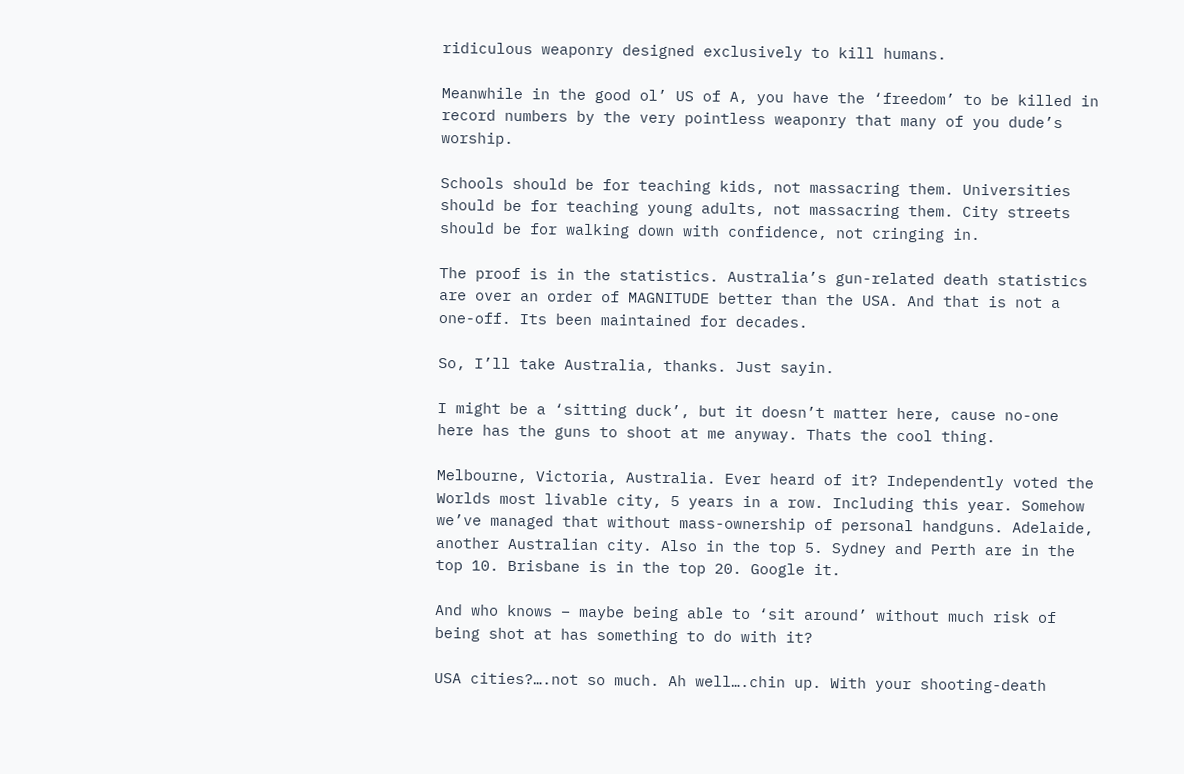ridiculous weaponry designed exclusively to kill humans.

Meanwhile in the good ol’ US of A, you have the ‘freedom’ to be killed in record numbers by the very pointless weaponry that many of you dude’s worship.

Schools should be for teaching kids, not massacring them. Universities should be for teaching young adults, not massacring them. City streets should be for walking down with confidence, not cringing in.

The proof is in the statistics. Australia’s gun-related death statistics are over an order of MAGNITUDE better than the USA. And that is not a one-off. Its been maintained for decades.

So, I’ll take Australia, thanks. Just sayin.

I might be a ‘sitting duck’, but it doesn’t matter here, cause no-one here has the guns to shoot at me anyway. Thats the cool thing.

Melbourne, Victoria, Australia. Ever heard of it? Independently voted the Worlds most livable city, 5 years in a row. Including this year. Somehow we’ve managed that without mass-ownership of personal handguns. Adelaide, another Australian city. Also in the top 5. Sydney and Perth are in the top 10. Brisbane is in the top 20. Google it.

And who knows – maybe being able to ‘sit around’ without much risk of being shot at has something to do with it?

USA cities?….not so much. Ah well….chin up. With your shooting-death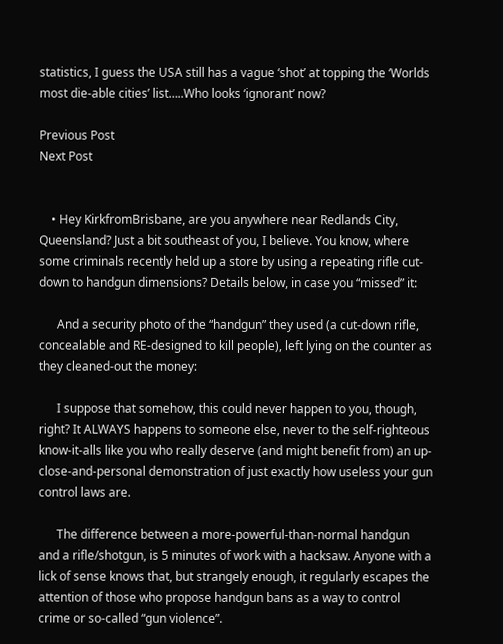statistics, I guess the USA still has a vague ‘shot’ at topping the ‘Worlds most die-able cities’ list…..Who looks ‘ignorant’ now?

Previous Post
Next Post


    • Hey KirkfromBrisbane, are you anywhere near Redlands City, Queensland? Just a bit southeast of you, I believe. You know, where some criminals recently held up a store by using a repeating rifle cut-down to handgun dimensions? Details below, in case you “missed” it:

      And a security photo of the “handgun” they used (a cut-down rifle, concealable and RE-designed to kill people), left lying on the counter as they cleaned-out the money:

      I suppose that somehow, this could never happen to you, though, right? It ALWAYS happens to someone else, never to the self-righteous know-it-alls like you who really deserve (and might benefit from) an up-close-and-personal demonstration of just exactly how useless your gun control laws are.

      The difference between a more-powerful-than-normal handgun and a rifle/shotgun, is 5 minutes of work with a hacksaw. Anyone with a lick of sense knows that, but strangely enough, it regularly escapes the attention of those who propose handgun bans as a way to control crime or so-called “gun violence”.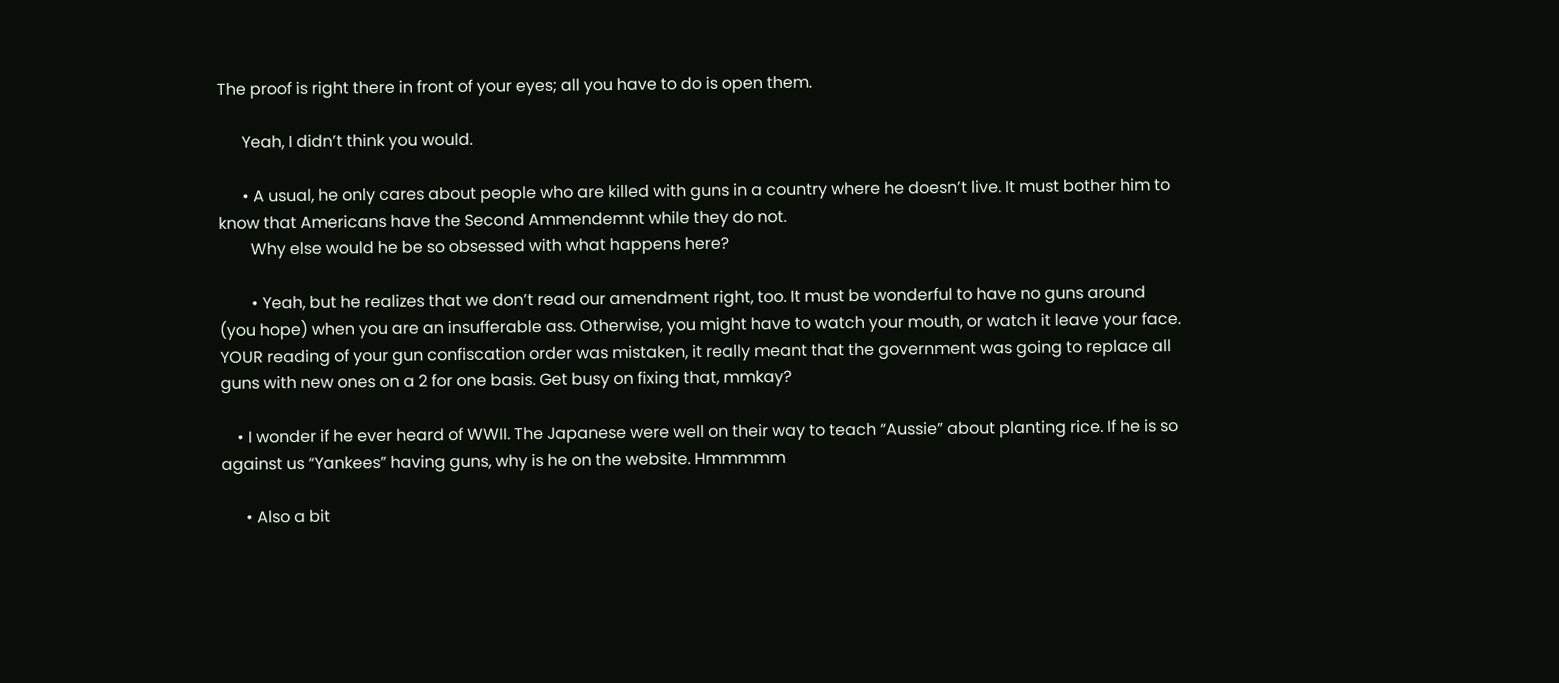The proof is right there in front of your eyes; all you have to do is open them.

      Yeah, I didn’t think you would.

      • A usual, he only cares about people who are killed with guns in a country where he doesn’t live. It must bother him to know that Americans have the Second Ammendemnt while they do not.
        Why else would he be so obsessed with what happens here?

        • Yeah, but he realizes that we don’t read our amendment right, too. It must be wonderful to have no guns around (you hope) when you are an insufferable ass. Otherwise, you might have to watch your mouth, or watch it leave your face. YOUR reading of your gun confiscation order was mistaken, it really meant that the government was going to replace all guns with new ones on a 2 for one basis. Get busy on fixing that, mmkay?

    • I wonder if he ever heard of WWII. The Japanese were well on their way to teach “Aussie” about planting rice. If he is so against us “Yankees” having guns, why is he on the website. Hmmmmm

      • Also a bit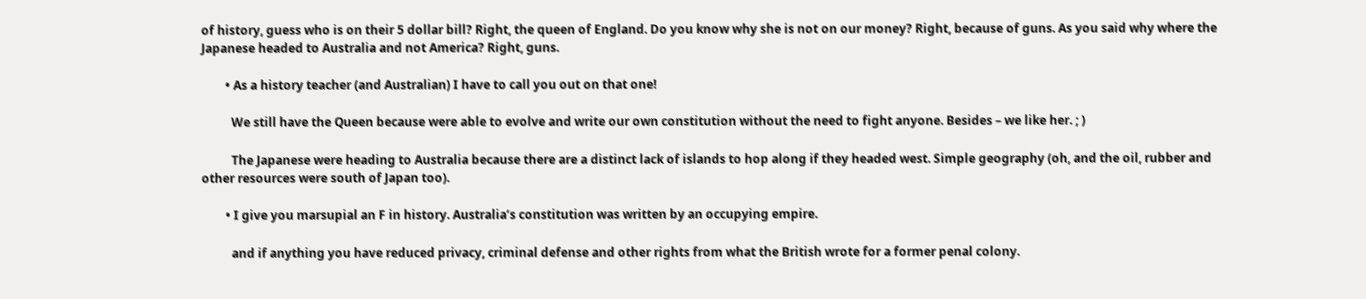of history, guess who is on their 5 dollar bill? Right, the queen of England. Do you know why she is not on our money? Right, because of guns. As you said why where the Japanese headed to Australia and not America? Right, guns.

        • As a history teacher (and Australian) I have to call you out on that one!

          We still have the Queen because were able to evolve and write our own constitution without the need to fight anyone. Besides – we like her. ; )

          The Japanese were heading to Australia because there are a distinct lack of islands to hop along if they headed west. Simple geography (oh, and the oil, rubber and other resources were south of Japan too).

        • I give you marsupial an F in history. Australia’s constitution was written by an occupying empire.

          and if anything you have reduced privacy, criminal defense and other rights from what the British wrote for a former penal colony.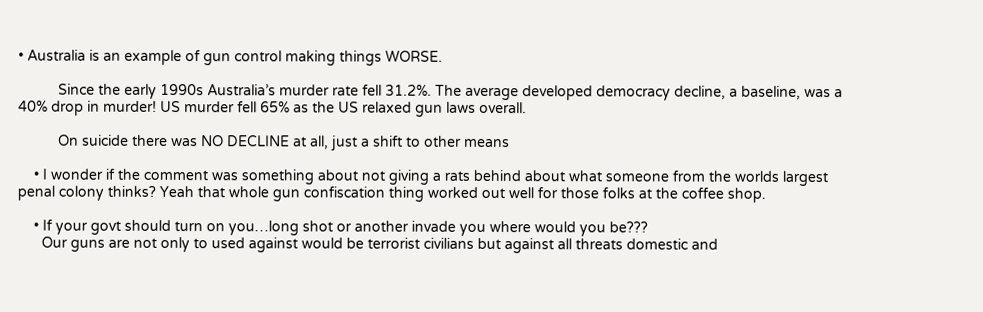• Australia is an example of gun control making things WORSE.

          Since the early 1990s Australia’s murder rate fell 31.2%. The average developed democracy decline, a baseline, was a 40% drop in murder! US murder fell 65% as the US relaxed gun laws overall.

          On suicide there was NO DECLINE at all, just a shift to other means

    • I wonder if the comment was something about not giving a rats behind about what someone from the worlds largest penal colony thinks? Yeah that whole gun confiscation thing worked out well for those folks at the coffee shop.

    • If your govt should turn on you…long shot or another invade you where would you be???
      Our guns are not only to used against would be terrorist civilians but against all threats domestic and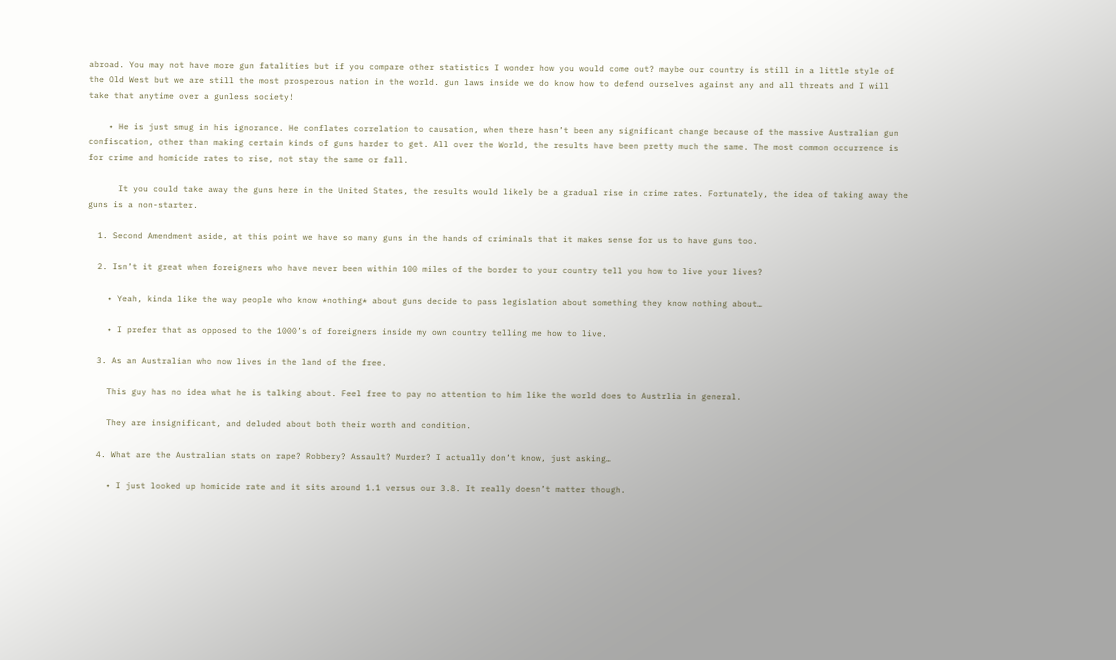abroad. You may not have more gun fatalities but if you compare other statistics I wonder how you would come out? maybe our country is still in a little style of the Old West but we are still the most prosperous nation in the world. gun laws inside we do know how to defend ourselves against any and all threats and I will take that anytime over a gunless society!

    • He is just smug in his ignorance. He conflates correlation to causation, when there hasn’t been any significant change because of the massive Australian gun confiscation, other than making certain kinds of guns harder to get. All over the World, the results have been pretty much the same. The most common occurrence is for crime and homicide rates to rise, not stay the same or fall.

      It you could take away the guns here in the United States, the results would likely be a gradual rise in crime rates. Fortunately, the idea of taking away the guns is a non-starter.

  1. Second Amendment aside, at this point we have so many guns in the hands of criminals that it makes sense for us to have guns too.

  2. Isn’t it great when foreigners who have never been within 100 miles of the border to your country tell you how to live your lives?

    • Yeah, kinda like the way people who know *nothing* about guns decide to pass legislation about something they know nothing about…

    • I prefer that as opposed to the 1000’s of foreigners inside my own country telling me how to live.

  3. As an Australian who now lives in the land of the free.

    This guy has no idea what he is talking about. Feel free to pay no attention to him like the world does to Austrlia in general.

    They are insignificant, and deluded about both their worth and condition.

  4. What are the Australian stats on rape? Robbery? Assault? Murder? I actually don’t know, just asking…

    • I just looked up homicide rate and it sits around 1.1 versus our 3.8. It really doesn’t matter though.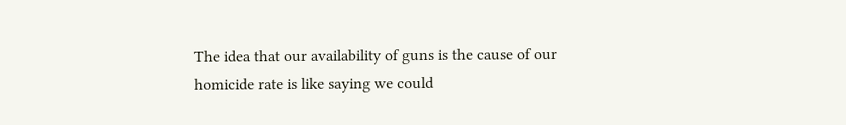The idea that our availability of guns is the cause of our homicide rate is like saying we could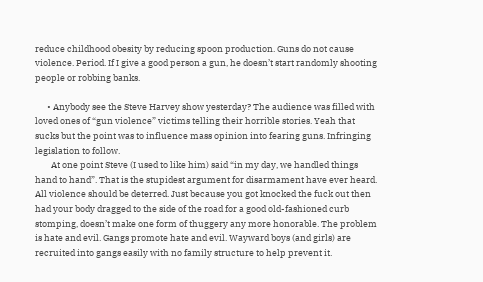reduce childhood obesity by reducing spoon production. Guns do not cause violence. Period. If I give a good person a gun, he doesn’t start randomly shooting people or robbing banks.

      • Anybody see the Steve Harvey show yesterday? The audience was filled with loved ones of “gun violence” victims telling their horrible stories. Yeah that sucks but the point was to influence mass opinion into fearing guns. Infringing legislation to follow.
        At one point Steve (I used to like him) said “in my day, we handled things hand to hand”. That is the stupidest argument for disarmament have ever heard. All violence should be deterred. Just because you got knocked the fuck out then had your body dragged to the side of the road for a good old-fashioned curb stomping, doesn’t make one form of thuggery any more honorable. The problem is hate and evil. Gangs promote hate and evil. Wayward boys (and girls) are recruited into gangs easily with no family structure to help prevent it.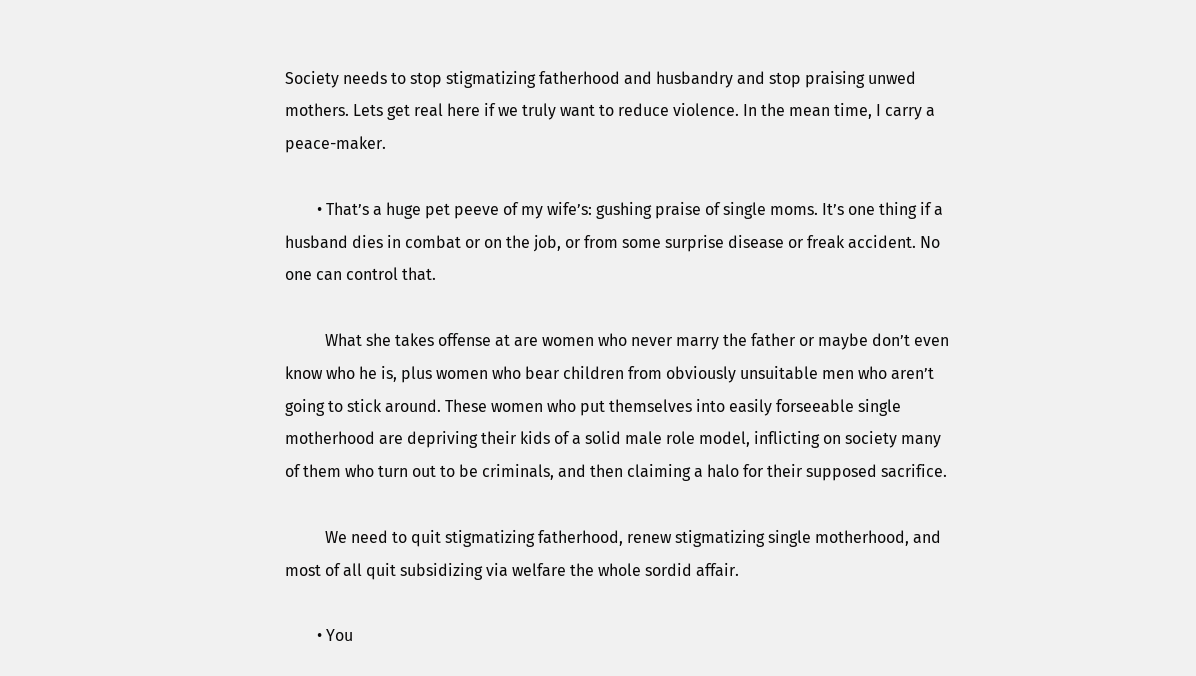Society needs to stop stigmatizing fatherhood and husbandry and stop praising unwed mothers. Lets get real here if we truly want to reduce violence. In the mean time, I carry a peace-maker.

        • That’s a huge pet peeve of my wife’s: gushing praise of single moms. It’s one thing if a husband dies in combat or on the job, or from some surprise disease or freak accident. No one can control that.

          What she takes offense at are women who never marry the father or maybe don’t even know who he is, plus women who bear children from obviously unsuitable men who aren’t going to stick around. These women who put themselves into easily forseeable single motherhood are depriving their kids of a solid male role model, inflicting on society many of them who turn out to be criminals, and then claiming a halo for their supposed sacrifice.

          We need to quit stigmatizing fatherhood, renew stigmatizing single motherhood, and most of all quit subsidizing via welfare the whole sordid affair.

        • You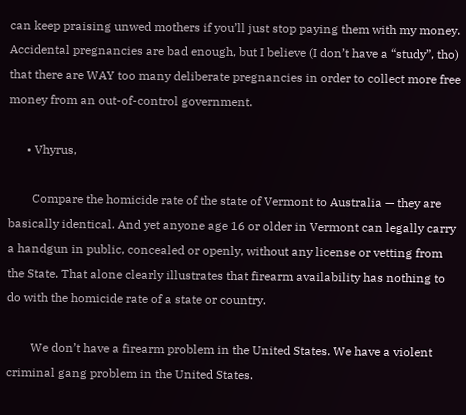can keep praising unwed mothers if you’ll just stop paying them with my money. Accidental pregnancies are bad enough, but I believe (I don’t have a “study”, tho) that there are WAY too many deliberate pregnancies in order to collect more free money from an out-of-control government.

      • Vhyrus,

        Compare the homicide rate of the state of Vermont to Australia — they are basically identical. And yet anyone age 16 or older in Vermont can legally carry a handgun in public, concealed or openly, without any license or vetting from the State. That alone clearly illustrates that firearm availability has nothing to do with the homicide rate of a state or country.

        We don’t have a firearm problem in the United States. We have a violent criminal gang problem in the United States.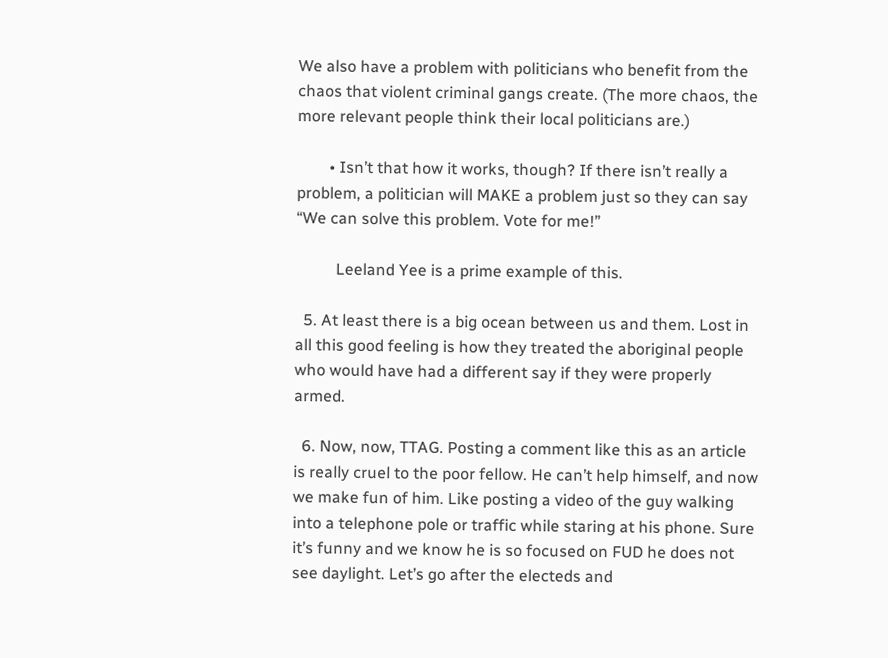We also have a problem with politicians who benefit from the chaos that violent criminal gangs create. (The more chaos, the more relevant people think their local politicians are.)

        • Isn’t that how it works, though? If there isn’t really a problem, a politician will MAKE a problem just so they can say “We can solve this problem. Vote for me!”

          Leeland Yee is a prime example of this.

  5. At least there is a big ocean between us and them. Lost in all this good feeling is how they treated the aboriginal people who would have had a different say if they were properly armed.

  6. Now, now, TTAG. Posting a comment like this as an article is really cruel to the poor fellow. He can’t help himself, and now we make fun of him. Like posting a video of the guy walking into a telephone pole or traffic while staring at his phone. Sure it’s funny and we know he is so focused on FUD he does not see daylight. Let’s go after the electeds and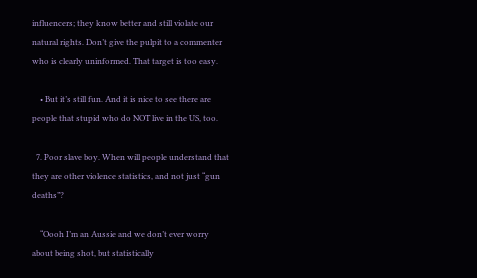influencers; they know better and still violate our natural rights. Don’t give the pulpit to a commenter who is clearly uninformed. That target is too easy.

    • But it’s still fun. And it is nice to see there are people that stupid who do NOT live in the US, too.

  7. Poor slave boy. When will people understand that they are other violence statistics, and not just “gun deaths”?

    “Oooh I’m an Aussie and we don’t ever worry about being shot, but statistically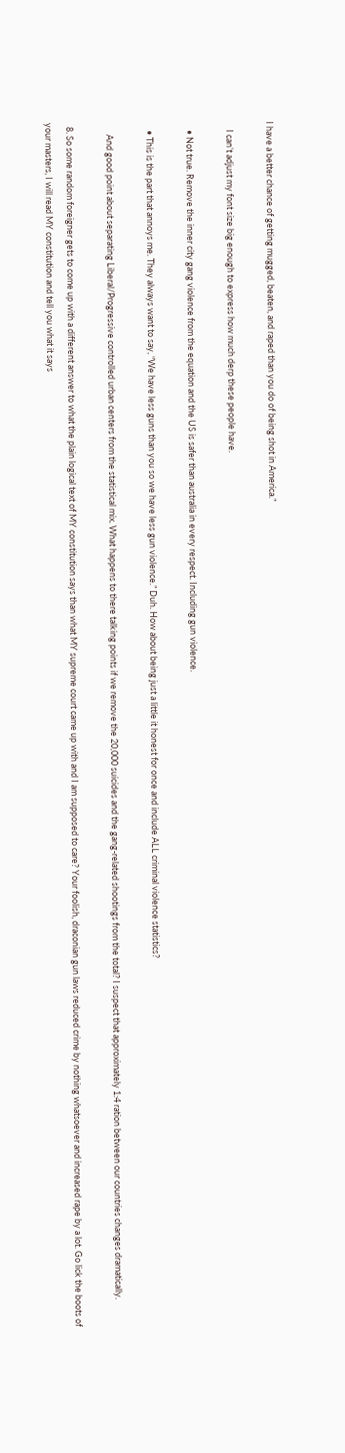I have a better chance of getting mugged, beaten, and raped than you do of being shot in America.”

    I can’t adjust my font size big enough to express how much derp these people have.

    • Not true. Remove the inner city gang violence from the equation and the US is safer than australia in every respect. Including gun violence.

    • This is the part that annoys me. They always want to say, “We have less guns than you so we have less gun violence.” Duh. How about being just a little it honest for once and include ALL criminal violence statistics?

      And good point about separating Liberal/Progressive controlled urban centers from the statistical mix. What happens to there talking points if we remove the 20,000 suicides and the gang-related shootings from the total? I suspect that approximately 1:4 ration between our countries changes dramatically.

  8. So some random foreigner gets to come up with a different answer to what the plain logical text of MY constitution says than what MY supreme court came up with and I am supposed to care? Your foolish, draconian gun laws reduced crime by nothing whatsoever and increased rape by a lot. Go lick the boots of your masters, I will read MY constitution and tell you what it says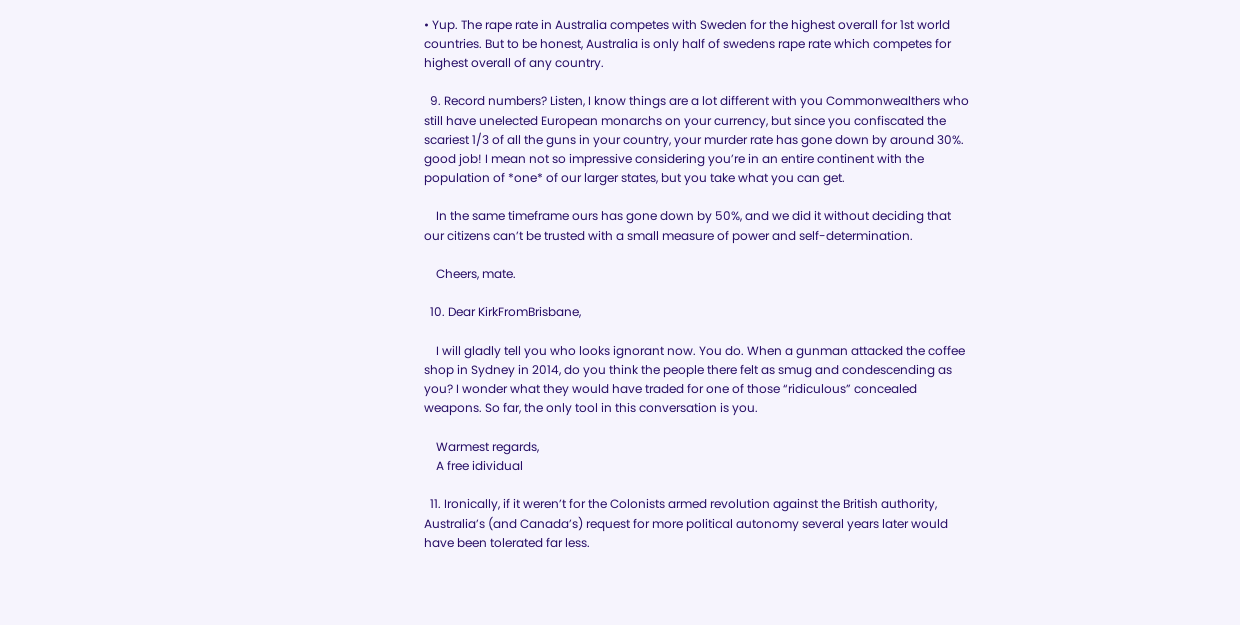• Yup. The rape rate in Australia competes with Sweden for the highest overall for 1st world countries. But to be honest, Australia is only half of swedens rape rate which competes for highest overall of any country.

  9. Record numbers? Listen, I know things are a lot different with you Commonwealthers who still have unelected European monarchs on your currency, but since you confiscated the scariest 1/3 of all the guns in your country, your murder rate has gone down by around 30%. good job! I mean not so impressive considering you’re in an entire continent with the population of *one* of our larger states, but you take what you can get.

    In the same timeframe ours has gone down by 50%, and we did it without deciding that our citizens can’t be trusted with a small measure of power and self-determination.

    Cheers, mate.

  10. Dear KirkFromBrisbane,

    I will gladly tell you who looks ignorant now. You do. When a gunman attacked the coffee shop in Sydney in 2014, do you think the people there felt as smug and condescending as you? I wonder what they would have traded for one of those “ridiculous” concealed weapons. So far, the only tool in this conversation is you.

    Warmest regards,
    A free idividual

  11. Ironically, if it weren’t for the Colonists armed revolution against the British authority, Australia’s (and Canada’s) request for more political autonomy several years later would have been tolerated far less.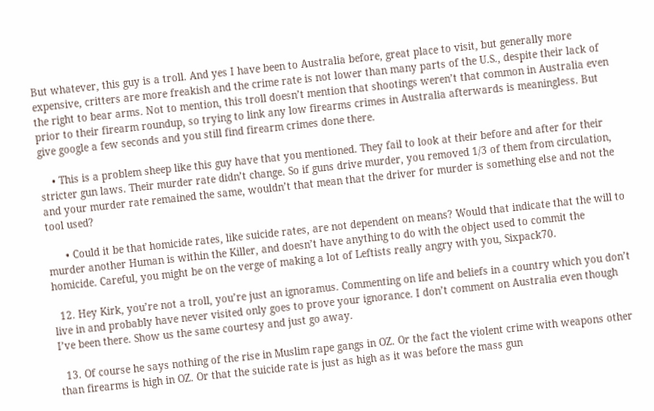But whatever, this guy is a troll. And yes I have been to Australia before, great place to visit, but generally more expensive, critters are more freakish and the crime rate is not lower than many parts of the U.S., despite their lack of the right to bear arms. Not to mention, this troll doesn’t mention that shootings weren’t that common in Australia even prior to their firearm roundup, so trying to link any low firearms crimes in Australia afterwards is meaningless. But give google a few seconds and you still find firearm crimes done there.

    • This is a problem sheep like this guy have that you mentioned. They fail to look at their before and after for their stricter gun laws. Their murder rate didn’t change. So if guns drive murder, you removed 1/3 of them from circulation, and your murder rate remained the same, wouldn’t that mean that the driver for murder is something else and not the tool used?

      • Could it be that homicide rates, like suicide rates, are not dependent on means? Would that indicate that the will to murder another Human is within the Killer, and doesn’t have anything to do with the object used to commit the homicide. Careful, you might be on the verge of making a lot of Leftists really angry with you, Sixpack70.

  12. Hey Kirk, you’re not a troll, you’re just an ignoramus. Commenting on life and beliefs in a country which you don’t live in and probably have never visited only goes to prove your ignorance. I don’t comment on Australia even though I’ve been there. Show us the same courtesy and just go away.

  13. Of course he says nothing of the rise in Muslim rape gangs in OZ. Or the fact the violent crime with weapons other than firearms is high in OZ. Or that the suicide rate is just as high as it was before the mass gun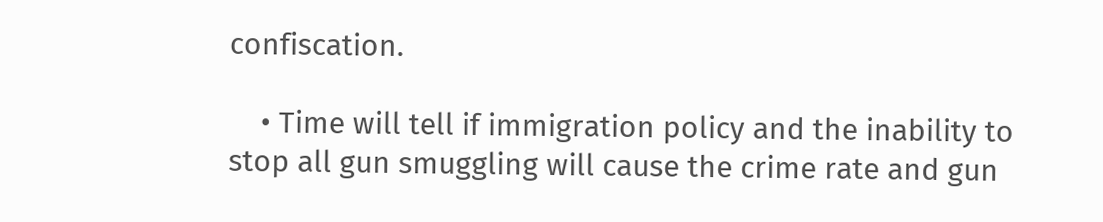confiscation.

    • Time will tell if immigration policy and the inability to stop all gun smuggling will cause the crime rate and gun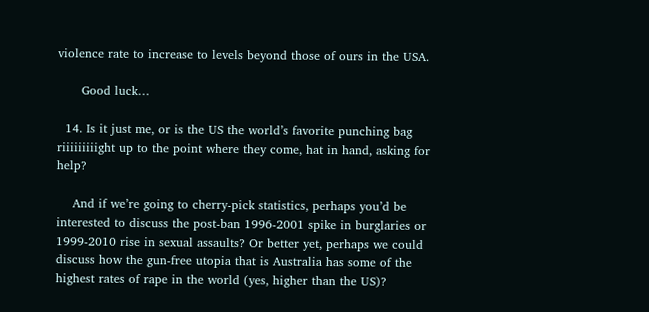violence rate to increase to levels beyond those of ours in the USA.

      Good luck…

  14. Is it just me, or is the US the world’s favorite punching bag riiiiiiiiight up to the point where they come, hat in hand, asking for help?

    And if we’re going to cherry-pick statistics, perhaps you’d be interested to discuss the post-ban 1996-2001 spike in burglaries or 1999-2010 rise in sexual assaults? Or better yet, perhaps we could discuss how the gun-free utopia that is Australia has some of the highest rates of rape in the world (yes, higher than the US)?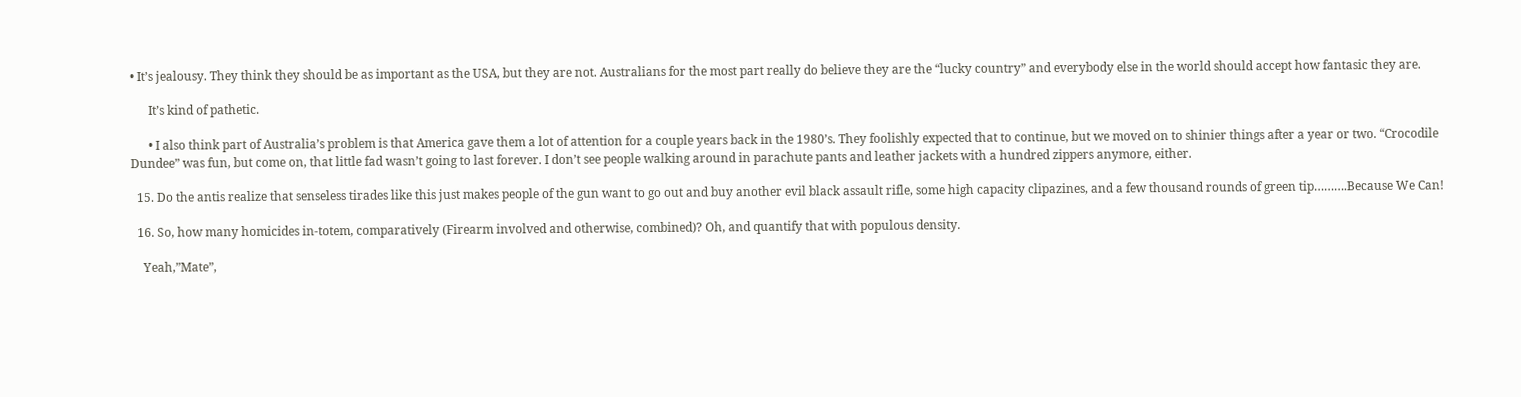• It’s jealousy. They think they should be as important as the USA, but they are not. Australians for the most part really do believe they are the “lucky country” and everybody else in the world should accept how fantasic they are.

      It’s kind of pathetic.

      • I also think part of Australia’s problem is that America gave them a lot of attention for a couple years back in the 1980’s. They foolishly expected that to continue, but we moved on to shinier things after a year or two. “Crocodile Dundee” was fun, but come on, that little fad wasn’t going to last forever. I don’t see people walking around in parachute pants and leather jackets with a hundred zippers anymore, either.

  15. Do the antis realize that senseless tirades like this just makes people of the gun want to go out and buy another evil black assault rifle, some high capacity clipazines, and a few thousand rounds of green tip……….Because We Can!

  16. So, how many homicides in-totem, comparatively (Firearm involved and otherwise, combined)? Oh, and quantify that with populous density.

    Yeah,”Mate”,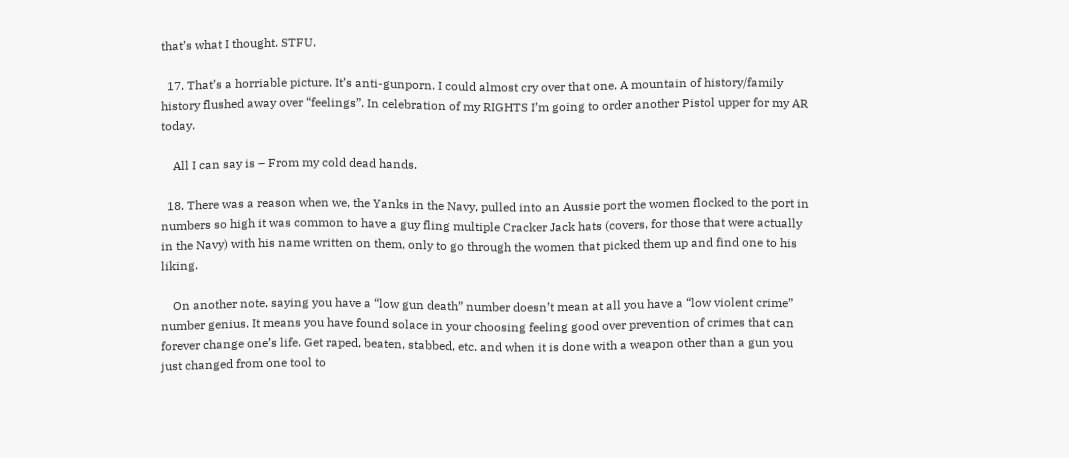that’s what I thought. STFU.

  17. That’s a horriable picture. It’s anti-gunporn. I could almost cry over that one. A mountain of history/family history flushed away over “feelings”. In celebration of my RIGHTS I’m going to order another Pistol upper for my AR today.

    All I can say is – From my cold dead hands.

  18. There was a reason when we, the Yanks in the Navy, pulled into an Aussie port the women flocked to the port in numbers so high it was common to have a guy fling multiple Cracker Jack hats (covers, for those that were actually in the Navy) with his name written on them, only to go through the women that picked them up and find one to his liking.

    On another note, saying you have a “low gun death” number doesn’t mean at all you have a “low violent crime” number genius. It means you have found solace in your choosing feeling good over prevention of crimes that can forever change one’s life. Get raped, beaten, stabbed, etc. and when it is done with a weapon other than a gun you just changed from one tool to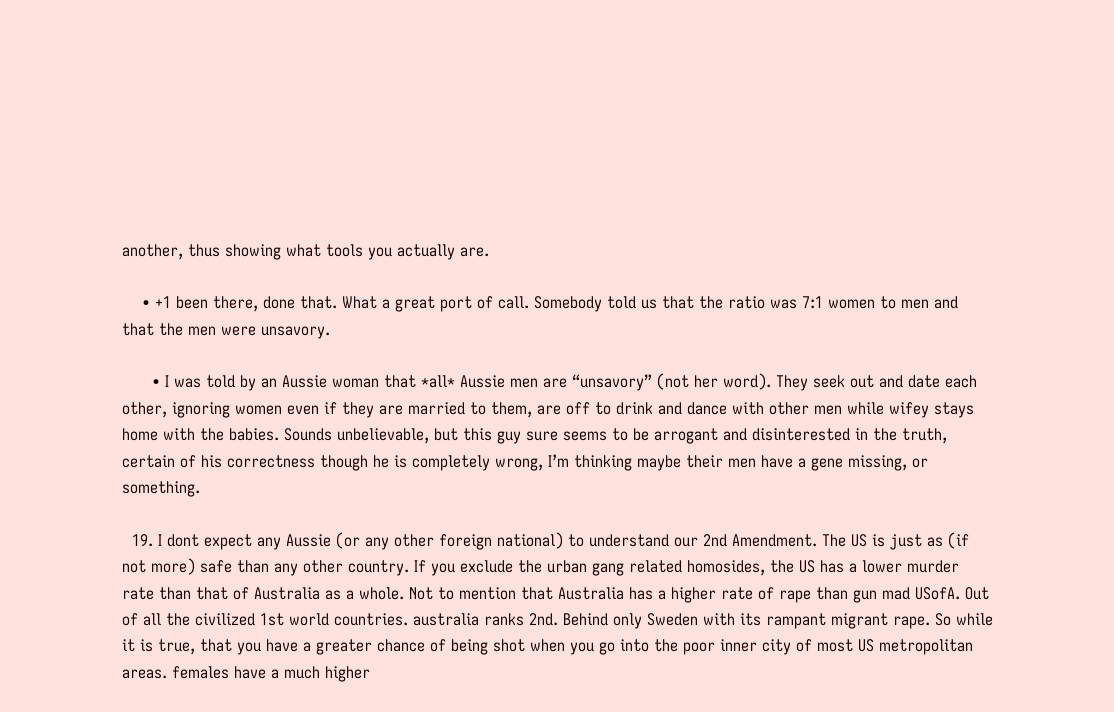another, thus showing what tools you actually are.

    • +1 been there, done that. What a great port of call. Somebody told us that the ratio was 7:1 women to men and that the men were unsavory.

      • I was told by an Aussie woman that *all* Aussie men are “unsavory” (not her word). They seek out and date each other, ignoring women even if they are married to them, are off to drink and dance with other men while wifey stays home with the babies. Sounds unbelievable, but this guy sure seems to be arrogant and disinterested in the truth, certain of his correctness though he is completely wrong, I’m thinking maybe their men have a gene missing, or something.

  19. I dont expect any Aussie (or any other foreign national) to understand our 2nd Amendment. The US is just as (if not more) safe than any other country. If you exclude the urban gang related homosides, the US has a lower murder rate than that of Australia as a whole. Not to mention that Australia has a higher rate of rape than gun mad USofA. Out of all the civilized 1st world countries. australia ranks 2nd. Behind only Sweden with its rampant migrant rape. So while it is true, that you have a greater chance of being shot when you go into the poor inner city of most US metropolitan areas. females have a much higher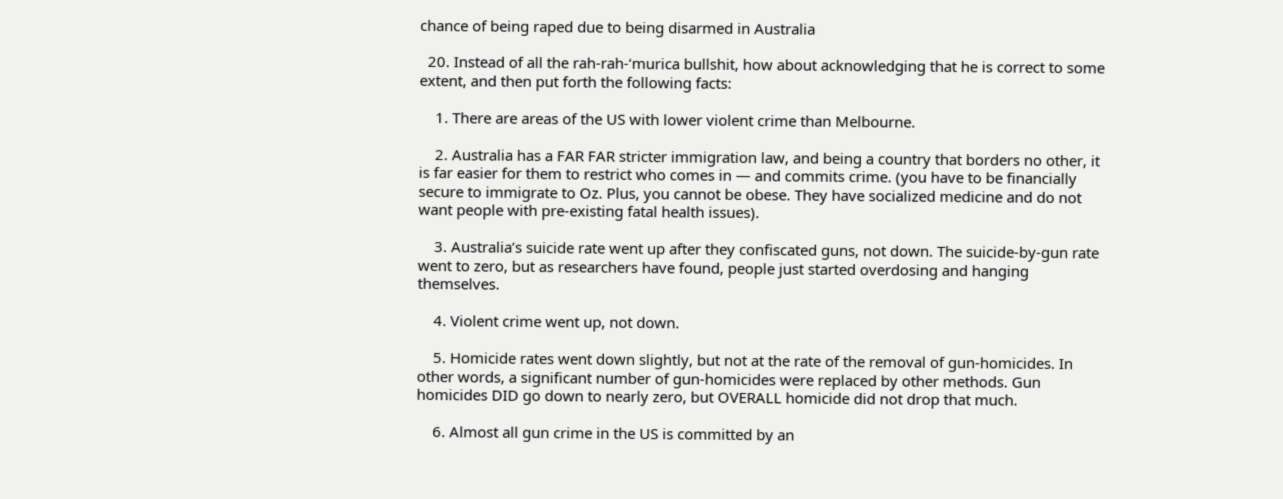chance of being raped due to being disarmed in Australia

  20. Instead of all the rah-rah-‘murica bullshit, how about acknowledging that he is correct to some extent, and then put forth the following facts:

    1. There are areas of the US with lower violent crime than Melbourne.

    2. Australia has a FAR FAR stricter immigration law, and being a country that borders no other, it is far easier for them to restrict who comes in — and commits crime. (you have to be financially secure to immigrate to Oz. Plus, you cannot be obese. They have socialized medicine and do not want people with pre-existing fatal health issues).

    3. Australia’s suicide rate went up after they confiscated guns, not down. The suicide-by-gun rate went to zero, but as researchers have found, people just started overdosing and hanging themselves.

    4. Violent crime went up, not down.

    5. Homicide rates went down slightly, but not at the rate of the removal of gun-homicides. In other words, a significant number of gun-homicides were replaced by other methods. Gun homicides DID go down to nearly zero, but OVERALL homicide did not drop that much.

    6. Almost all gun crime in the US is committed by an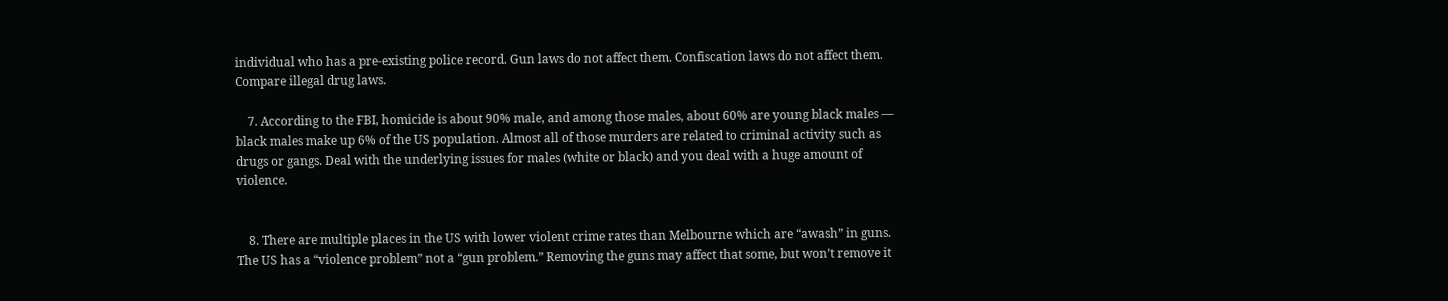individual who has a pre-existing police record. Gun laws do not affect them. Confiscation laws do not affect them. Compare illegal drug laws.

    7. According to the FBI, homicide is about 90% male, and among those males, about 60% are young black males — black males make up 6% of the US population. Almost all of those murders are related to criminal activity such as drugs or gangs. Deal with the underlying issues for males (white or black) and you deal with a huge amount of violence.


    8. There are multiple places in the US with lower violent crime rates than Melbourne which are “awash” in guns. The US has a “violence problem” not a “gun problem.” Removing the guns may affect that some, but won’t remove it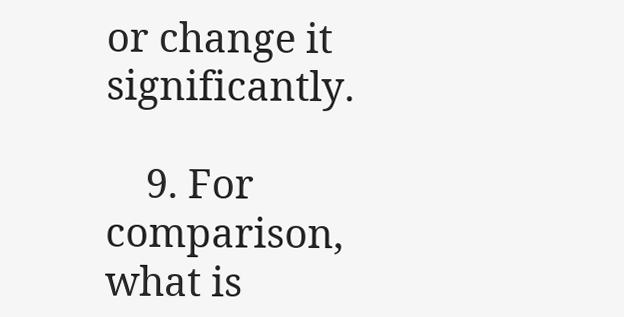or change it significantly.

    9. For comparison, what is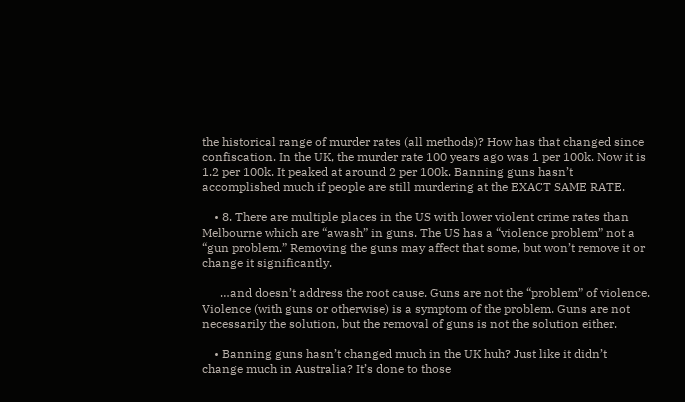the historical range of murder rates (all methods)? How has that changed since confiscation. In the UK, the murder rate 100 years ago was 1 per 100k. Now it is 1.2 per 100k. It peaked at around 2 per 100k. Banning guns hasn’t accomplished much if people are still murdering at the EXACT SAME RATE.

    • 8. There are multiple places in the US with lower violent crime rates than Melbourne which are “awash” in guns. The US has a “violence problem” not a “gun problem.” Removing the guns may affect that some, but won’t remove it or change it significantly.

      …and doesn’t address the root cause. Guns are not the “problem” of violence. Violence (with guns or otherwise) is a symptom of the problem. Guns are not necessarily the solution, but the removal of guns is not the solution either.

    • Banning guns hasn’t changed much in the UK huh? Just like it didn’t change much in Australia? It’s done to those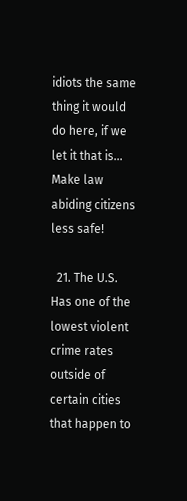idiots the same thing it would do here, if we let it that is… Make law abiding citizens less safe!

  21. The U.S. Has one of the lowest violent crime rates outside of certain cities that happen to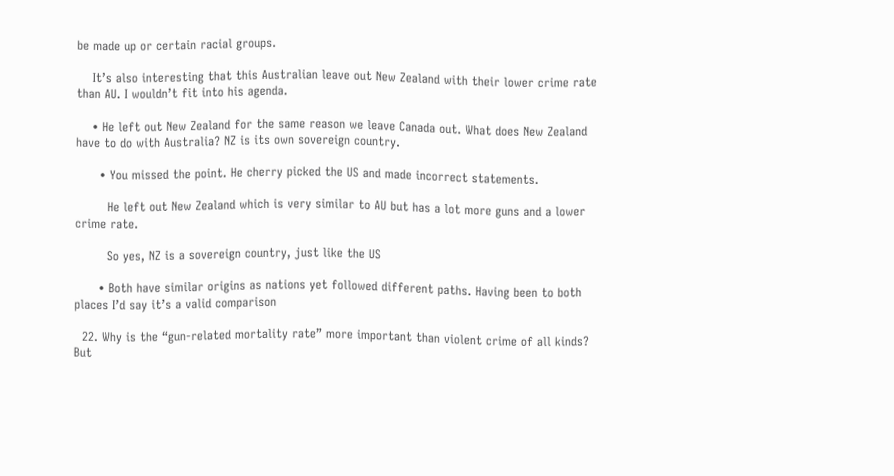be made up or certain racial groups.

    It’s also interesting that this Australian leave out New Zealand with their lower crime rate than AU. I wouldn’t fit into his agenda.

    • He left out New Zealand for the same reason we leave Canada out. What does New Zealand have to do with Australia? NZ is its own sovereign country.

      • You missed the point. He cherry picked the US and made incorrect statements.

        He left out New Zealand which is very similar to AU but has a lot more guns and a lower crime rate.

        So yes, NZ is a sovereign country, just like the US

      • Both have similar origins as nations yet followed different paths. Having been to both places I’d say it’s a valid comparison

  22. Why is the “gun-related mortality rate” more important than violent crime of all kinds? But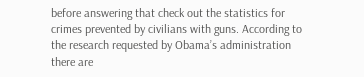before answering that check out the statistics for crimes prevented by civilians with guns. According to the research requested by Obama’s administration there are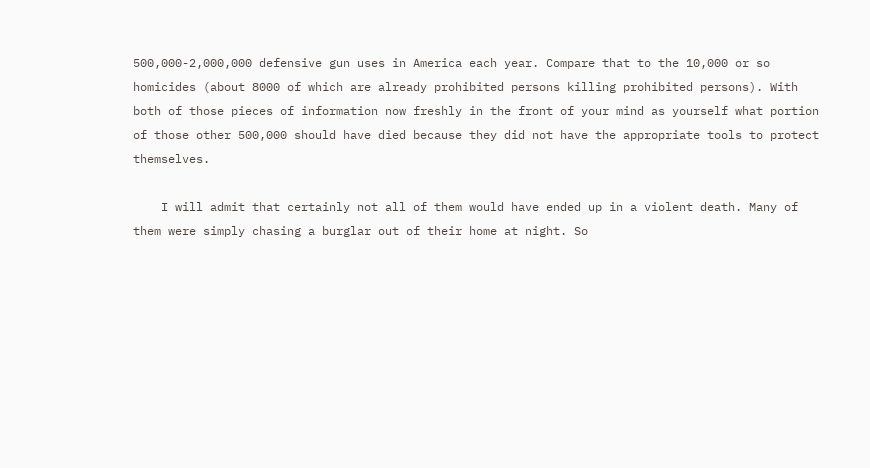500,000-2,000,000 defensive gun uses in America each year. Compare that to the 10,000 or so homicides (about 8000 of which are already prohibited persons killing prohibited persons). With both of those pieces of information now freshly in the front of your mind as yourself what portion of those other 500,000 should have died because they did not have the appropriate tools to protect themselves.

    I will admit that certainly not all of them would have ended up in a violent death. Many of them were simply chasing a burglar out of their home at night. So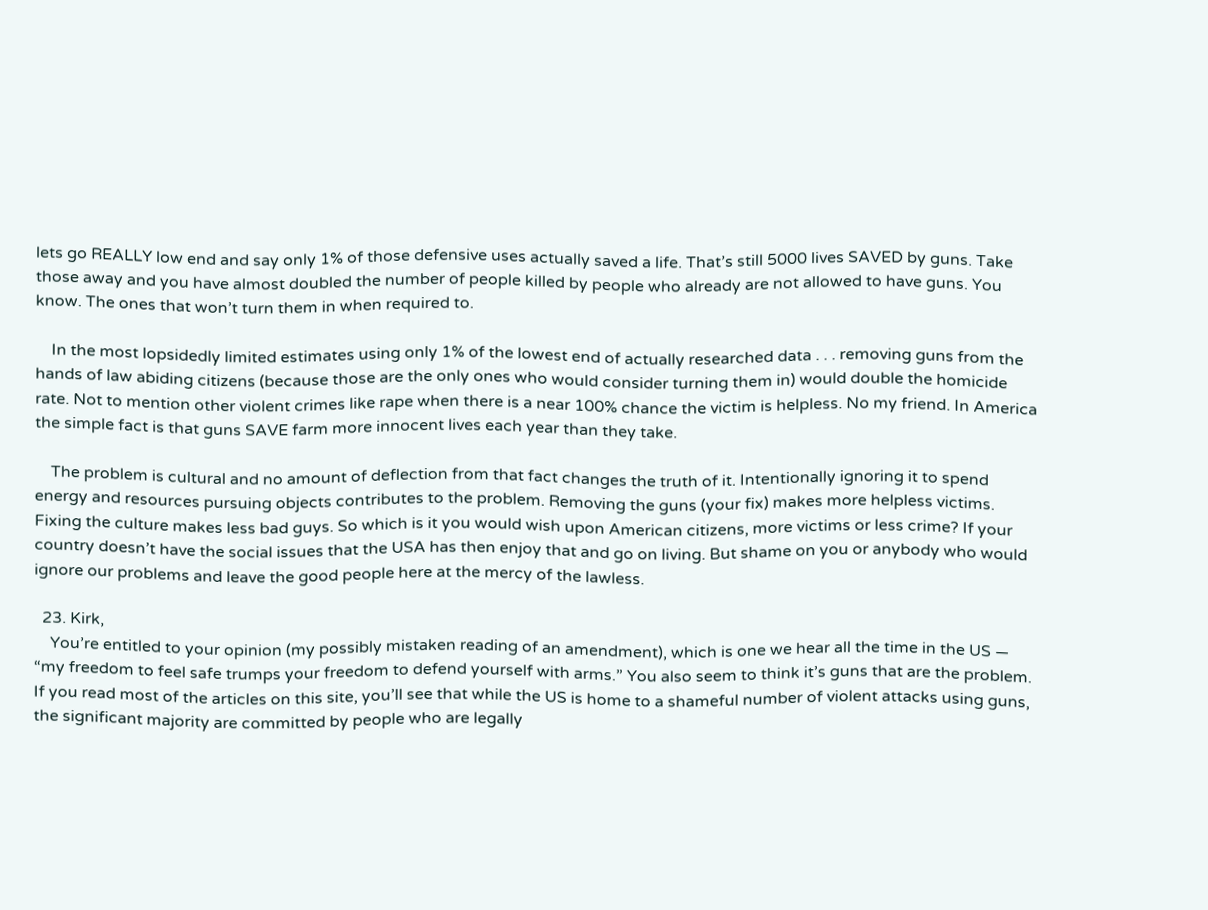lets go REALLY low end and say only 1% of those defensive uses actually saved a life. That’s still 5000 lives SAVED by guns. Take those away and you have almost doubled the number of people killed by people who already are not allowed to have guns. You know. The ones that won’t turn them in when required to.

    In the most lopsidedly limited estimates using only 1% of the lowest end of actually researched data . . . removing guns from the hands of law abiding citizens (because those are the only ones who would consider turning them in) would double the homicide rate. Not to mention other violent crimes like rape when there is a near 100% chance the victim is helpless. No my friend. In America the simple fact is that guns SAVE farm more innocent lives each year than they take.

    The problem is cultural and no amount of deflection from that fact changes the truth of it. Intentionally ignoring it to spend energy and resources pursuing objects contributes to the problem. Removing the guns (your fix) makes more helpless victims. Fixing the culture makes less bad guys. So which is it you would wish upon American citizens, more victims or less crime? If your country doesn’t have the social issues that the USA has then enjoy that and go on living. But shame on you or anybody who would ignore our problems and leave the good people here at the mercy of the lawless.

  23. Kirk,
    You’re entitled to your opinion (my possibly mistaken reading of an amendment), which is one we hear all the time in the US — “my freedom to feel safe trumps your freedom to defend yourself with arms.” You also seem to think it’s guns that are the problem. If you read most of the articles on this site, you’ll see that while the US is home to a shameful number of violent attacks using guns, the significant majority are committed by people who are legally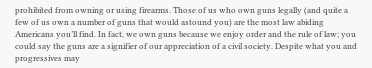prohibited from owning or using firearms. Those of us who own guns legally (and quite a few of us own a number of guns that would astound you) are the most law abiding Americans you’ll find. In fact, we own guns because we enjoy order and the rule of law; you could say the guns are a signifier of our appreciation of a civil society. Despite what you and progressives may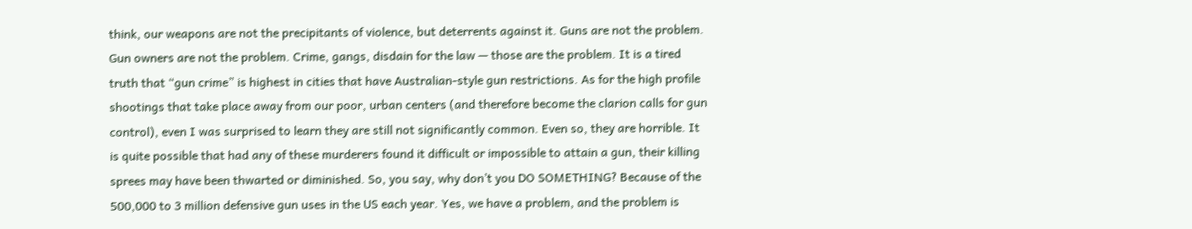think, our weapons are not the precipitants of violence, but deterrents against it. Guns are not the problem. Gun owners are not the problem. Crime, gangs, disdain for the law — those are the problem. It is a tired truth that “gun crime” is highest in cities that have Australian-style gun restrictions. As for the high profile shootings that take place away from our poor, urban centers (and therefore become the clarion calls for gun control), even I was surprised to learn they are still not significantly common. Even so, they are horrible. It is quite possible that had any of these murderers found it difficult or impossible to attain a gun, their killing sprees may have been thwarted or diminished. So, you say, why don’t you DO SOMETHING? Because of the 500,000 to 3 million defensive gun uses in the US each year. Yes, we have a problem, and the problem is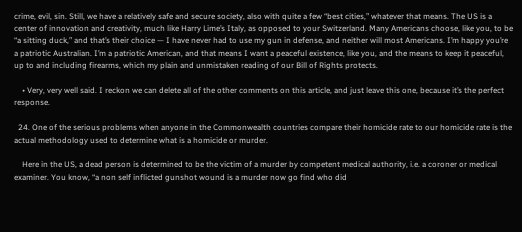crime, evil, sin. Still, we have a relatively safe and secure society, also with quite a few “best cities,” whatever that means. The US is a center of innovation and creativity, much like Harry Lime’s Italy, as opposed to your Switzerland. Many Americans choose, like you, to be “a sitting duck,” and that’s their choice — I have never had to use my gun in defense, and neither will most Americans. I’m happy you’re a patriotic Australian. I’m a patriotic American, and that means I want a peaceful existence, like you, and the means to keep it peaceful, up to and including firearms, which my plain and unmistaken reading of our Bill of Rights protects.

    • Very, very well said. I reckon we can delete all of the other comments on this article, and just leave this one, because it’s the perfect response.

  24. One of the serious problems when anyone in the Commonwealth countries compare their homicide rate to our homicide rate is the actual methodology used to determine what is a homicide or murder.

    Here in the US, a dead person is determined to be the victim of a murder by competent medical authority, i.e. a coroner or medical examiner. You know, “a non self inflicted gunshot wound is a murder now go find who did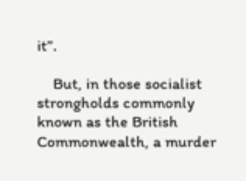it”.

    But, in those socialist strongholds commonly known as the British Commonwealth, a murder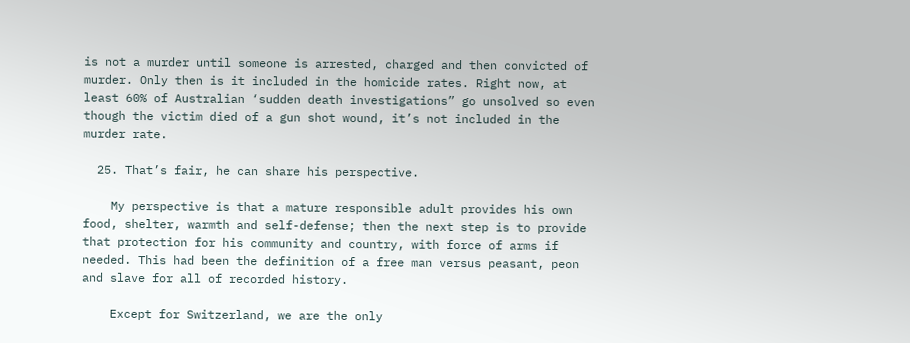is not a murder until someone is arrested, charged and then convicted of murder. Only then is it included in the homicide rates. Right now, at least 60% of Australian ‘sudden death investigations” go unsolved so even though the victim died of a gun shot wound, it’s not included in the murder rate.

  25. That’s fair, he can share his perspective.

    My perspective is that a mature responsible adult provides his own food, shelter, warmth and self-defense; then the next step is to provide that protection for his community and country, with force of arms if needed. This had been the definition of a free man versus peasant, peon and slave for all of recorded history.

    Except for Switzerland, we are the only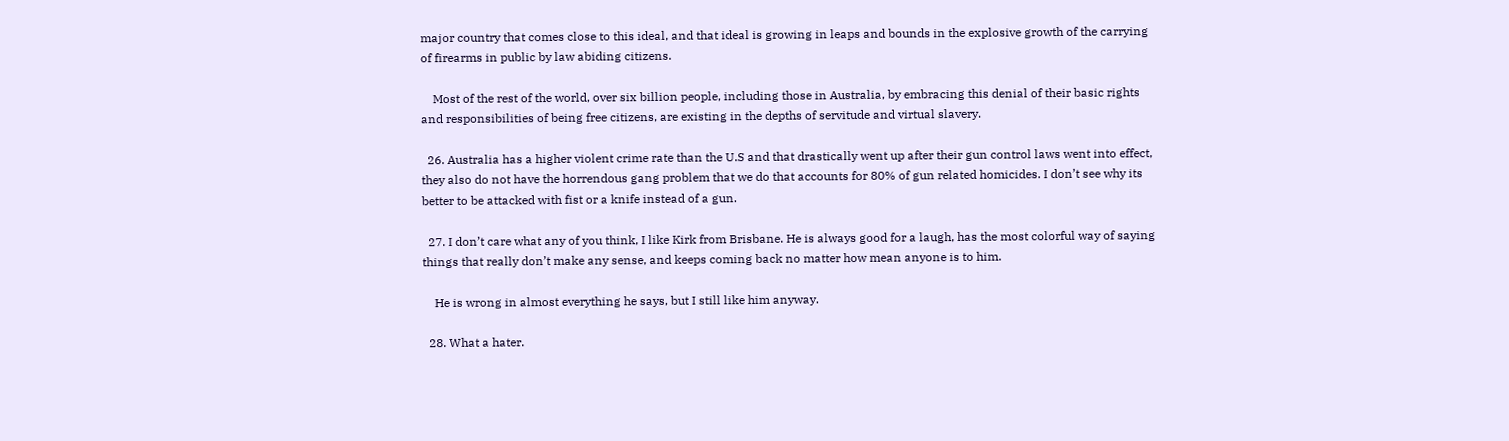major country that comes close to this ideal, and that ideal is growing in leaps and bounds in the explosive growth of the carrying of firearms in public by law abiding citizens.

    Most of the rest of the world, over six billion people, including those in Australia, by embracing this denial of their basic rights and responsibilities of being free citizens, are existing in the depths of servitude and virtual slavery.

  26. Australia has a higher violent crime rate than the U.S and that drastically went up after their gun control laws went into effect, they also do not have the horrendous gang problem that we do that accounts for 80% of gun related homicides. I don’t see why its better to be attacked with fist or a knife instead of a gun.

  27. I don’t care what any of you think, I like Kirk from Brisbane. He is always good for a laugh, has the most colorful way of saying things that really don’t make any sense, and keeps coming back no matter how mean anyone is to him.

    He is wrong in almost everything he says, but I still like him anyway.

  28. What a hater.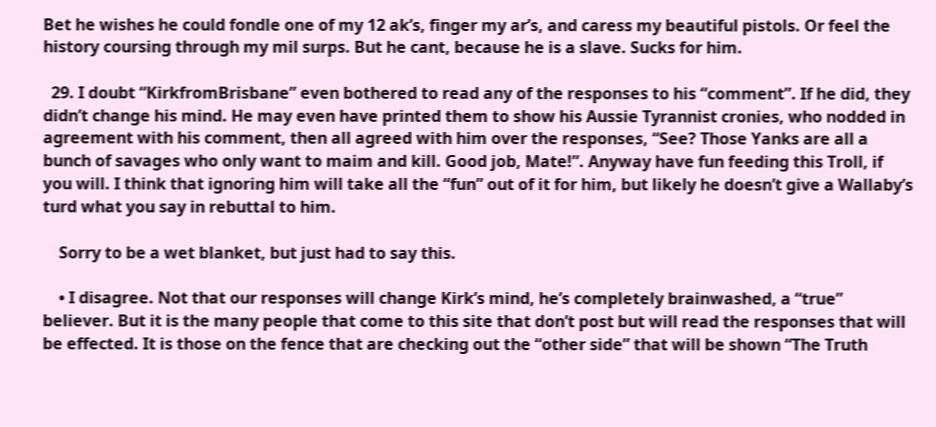Bet he wishes he could fondle one of my 12 ak’s, finger my ar’s, and caress my beautiful pistols. Or feel the history coursing through my mil surps. But he cant, because he is a slave. Sucks for him.

  29. I doubt “KirkfromBrisbane” even bothered to read any of the responses to his “comment”. If he did, they didn’t change his mind. He may even have printed them to show his Aussie Tyrannist cronies, who nodded in agreement with his comment, then all agreed with him over the responses, “See? Those Yanks are all a bunch of savages who only want to maim and kill. Good job, Mate!”. Anyway have fun feeding this Troll, if you will. I think that ignoring him will take all the “fun” out of it for him, but likely he doesn’t give a Wallaby’s turd what you say in rebuttal to him.

    Sorry to be a wet blanket, but just had to say this.

    • I disagree. Not that our responses will change Kirk’s mind, he’s completely brainwashed, a “true” believer. But it is the many people that come to this site that don’t post but will read the responses that will be effected. It is those on the fence that are checking out the “other side” that will be shown “The Truth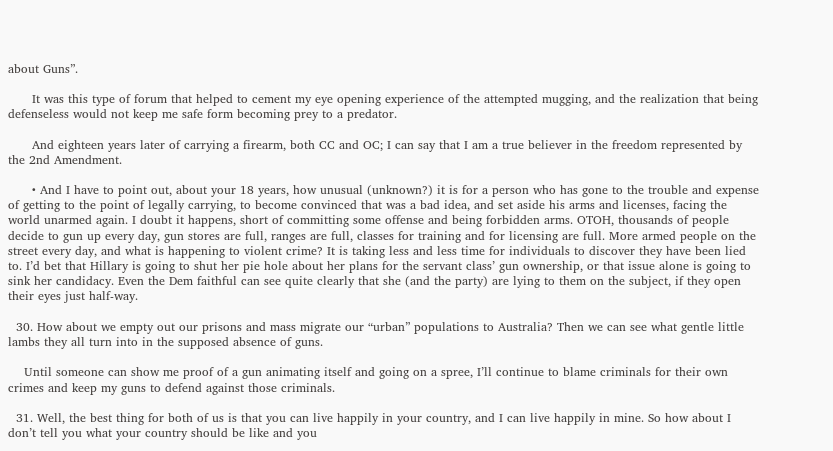about Guns”.

      It was this type of forum that helped to cement my eye opening experience of the attempted mugging, and the realization that being defenseless would not keep me safe form becoming prey to a predator.

      And eighteen years later of carrying a firearm, both CC and OC; I can say that I am a true believer in the freedom represented by the 2nd Amendment.

      • And I have to point out, about your 18 years, how unusual (unknown?) it is for a person who has gone to the trouble and expense of getting to the point of legally carrying, to become convinced that was a bad idea, and set aside his arms and licenses, facing the world unarmed again. I doubt it happens, short of committing some offense and being forbidden arms. OTOH, thousands of people decide to gun up every day, gun stores are full, ranges are full, classes for training and for licensing are full. More armed people on the street every day, and what is happening to violent crime? It is taking less and less time for individuals to discover they have been lied to. I’d bet that Hillary is going to shut her pie hole about her plans for the servant class’ gun ownership, or that issue alone is going to sink her candidacy. Even the Dem faithful can see quite clearly that she (and the party) are lying to them on the subject, if they open their eyes just half-way.

  30. How about we empty out our prisons and mass migrate our “urban” populations to Australia? Then we can see what gentle little lambs they all turn into in the supposed absence of guns.

    Until someone can show me proof of a gun animating itself and going on a spree, I’ll continue to blame criminals for their own crimes and keep my guns to defend against those criminals.

  31. Well, the best thing for both of us is that you can live happily in your country, and I can live happily in mine. So how about I don’t tell you what your country should be like and you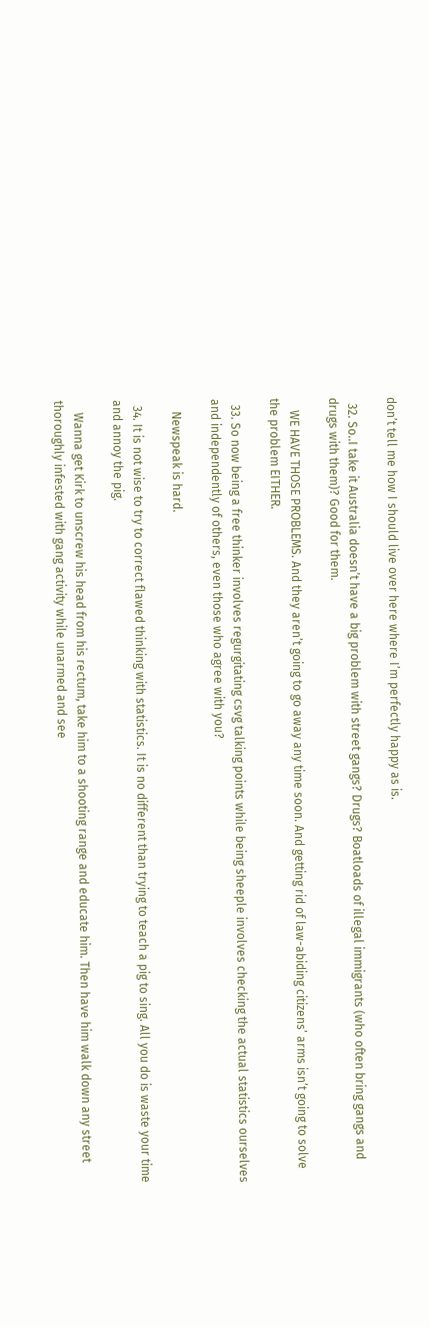don’t tell me how I should live over here where I’m perfectly happy as is.

  32. So..I take it Australia doesn’t have a big problem with street gangs? Drugs? Boatloads of illegal immigrants (who often bring gangs and drugs with them)? Good for them.

    WE HAVE THOSE PROBLEMS. And they aren’t going to go away any time soon. And getting rid of law-abiding citizens’ arms isn’t going to solve the problem EITHER.

  33. So now being a free thinker involves regurgitating csvg talking points while being sheeple involves checking the actual statistics ourselves and independently of others, even those who agree with you?

    Newspeak is hard.

  34. It is not wise to try to correct flawed thinking with statistics. It is no different than trying to teach a pig to sing. All you do is waste your time and annoy the pig.

    Wanna get Kirk to unscrew his head from his rectum, take him to a shooting range and educate him. Then have him walk down any street thoroughly infested with gang activity while unarmed and see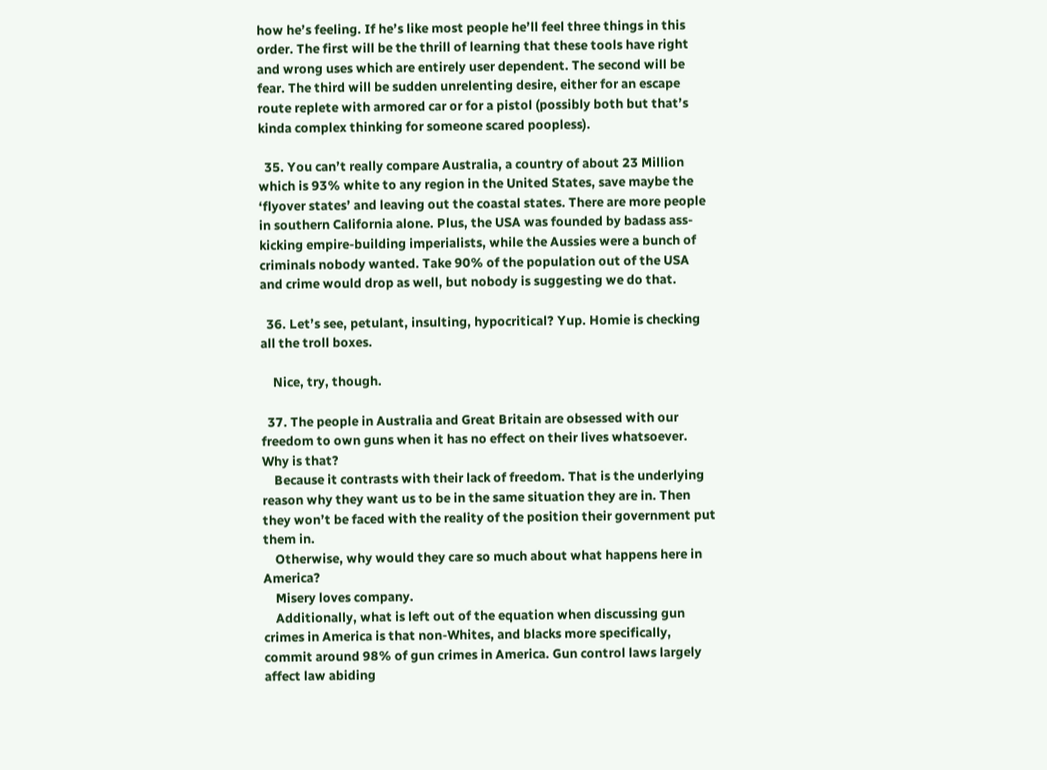how he’s feeling. If he’s like most people he’ll feel three things in this order. The first will be the thrill of learning that these tools have right and wrong uses which are entirely user dependent. The second will be fear. The third will be sudden unrelenting desire, either for an escape route replete with armored car or for a pistol (possibly both but that’s kinda complex thinking for someone scared poopless).

  35. You can’t really compare Australia, a country of about 23 Million which is 93% white to any region in the United States, save maybe the ‘flyover states’ and leaving out the coastal states. There are more people in southern California alone. Plus, the USA was founded by badass ass-kicking empire-building imperialists, while the Aussies were a bunch of criminals nobody wanted. Take 90% of the population out of the USA and crime would drop as well, but nobody is suggesting we do that.

  36. Let’s see, petulant, insulting, hypocritical? Yup. Homie is checking all the troll boxes.

    Nice, try, though.

  37. The people in Australia and Great Britain are obsessed with our freedom to own guns when it has no effect on their lives whatsoever. Why is that?
    Because it contrasts with their lack of freedom. That is the underlying reason why they want us to be in the same situation they are in. Then they won’t be faced with the reality of the position their government put them in.
    Otherwise, why would they care so much about what happens here in America?
    Misery loves company.
    Additionally, what is left out of the equation when discussing gun crimes in America is that non-Whites, and blacks more specifically, commit around 98% of gun crimes in America. Gun control laws largely affect law abiding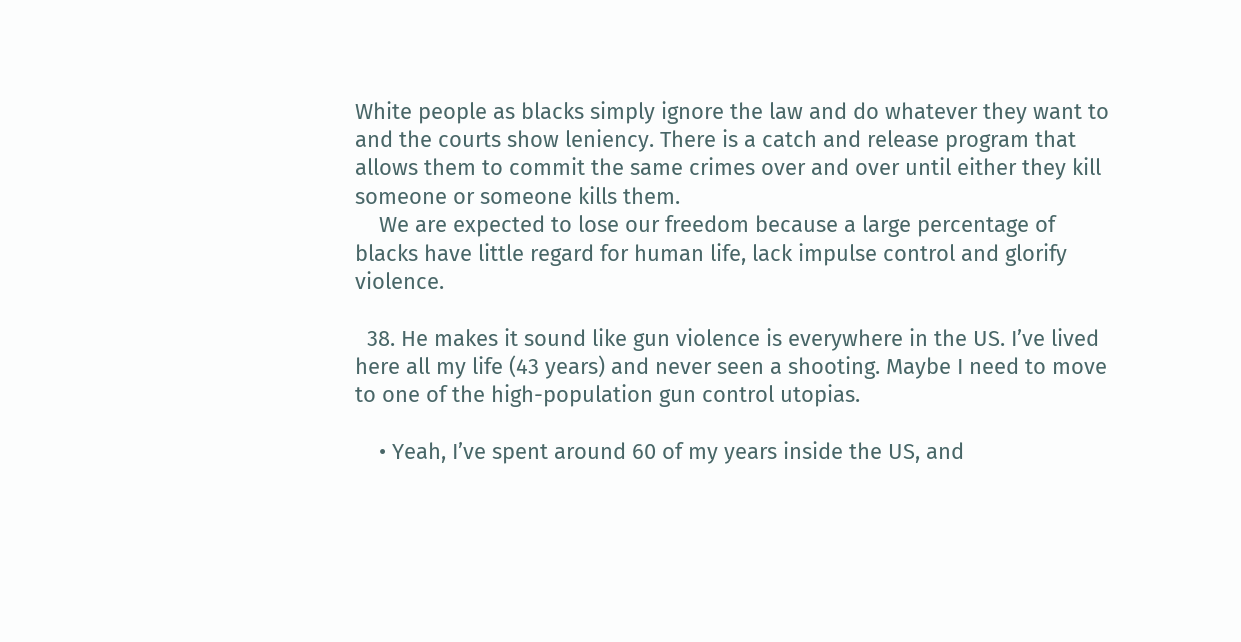White people as blacks simply ignore the law and do whatever they want to and the courts show leniency. There is a catch and release program that allows them to commit the same crimes over and over until either they kill someone or someone kills them.
    We are expected to lose our freedom because a large percentage of blacks have little regard for human life, lack impulse control and glorify violence.

  38. He makes it sound like gun violence is everywhere in the US. I’ve lived here all my life (43 years) and never seen a shooting. Maybe I need to move to one of the high-population gun control utopias.

    • Yeah, I’ve spent around 60 of my years inside the US, and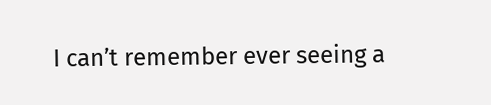I can’t remember ever seeing a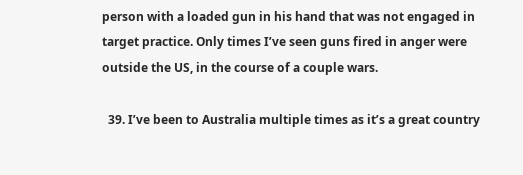person with a loaded gun in his hand that was not engaged in target practice. Only times I’ve seen guns fired in anger were outside the US, in the course of a couple wars.

  39. I’ve been to Australia multiple times as it’s a great country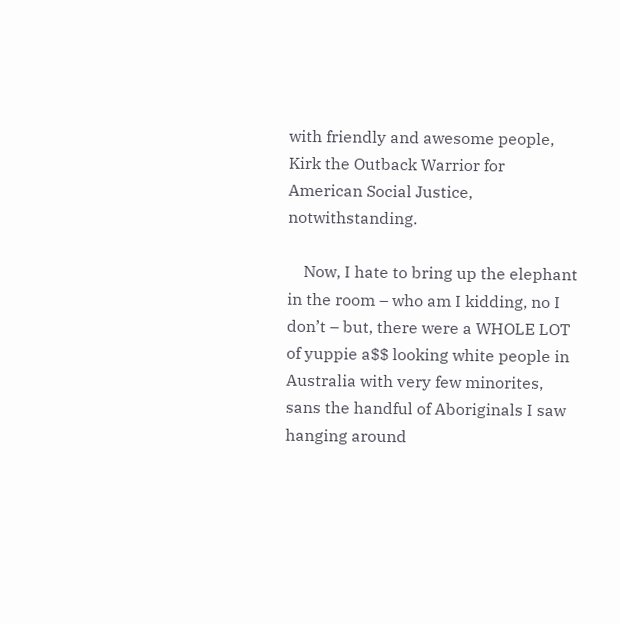with friendly and awesome people, Kirk the Outback Warrior for American Social Justice, notwithstanding.

    Now, I hate to bring up the elephant in the room – who am I kidding, no I don’t – but, there were a WHOLE LOT of yuppie a$$ looking white people in Australia with very few minorites, sans the handful of Aboriginals I saw hanging around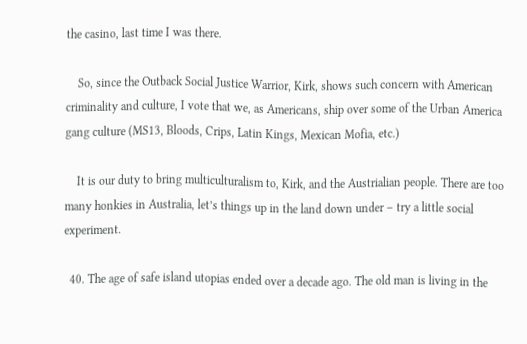the casino, last time I was there.

    So, since the Outback Social Justice Warrior, Kirk, shows such concern with American criminality and culture, I vote that we, as Americans, ship over some of the Urban America gang culture (MS13, Bloods, Crips, Latin Kings, Mexican Mofia, etc.)

    It is our duty to bring multiculturalism to, Kirk, and the Austrialian people. There are too many honkies in Australia, let’s things up in the land down under – try a little social experiment.

  40. The age of safe island utopias ended over a decade ago. The old man is living in the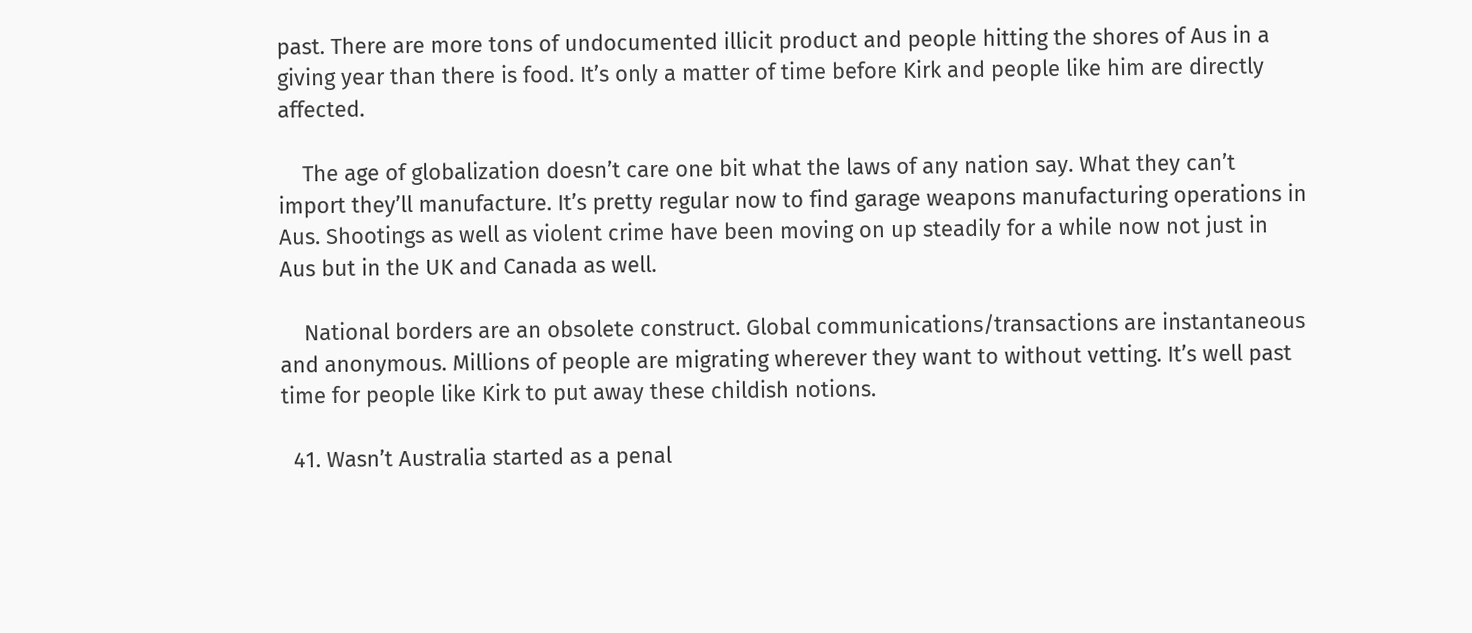past. There are more tons of undocumented illicit product and people hitting the shores of Aus in a giving year than there is food. It’s only a matter of time before Kirk and people like him are directly affected.

    The age of globalization doesn’t care one bit what the laws of any nation say. What they can’t import they’ll manufacture. It’s pretty regular now to find garage weapons manufacturing operations in Aus. Shootings as well as violent crime have been moving on up steadily for a while now not just in Aus but in the UK and Canada as well.

    National borders are an obsolete construct. Global communications/transactions are instantaneous and anonymous. Millions of people are migrating wherever they want to without vetting. It’s well past time for people like Kirk to put away these childish notions.

  41. Wasn’t Australia started as a penal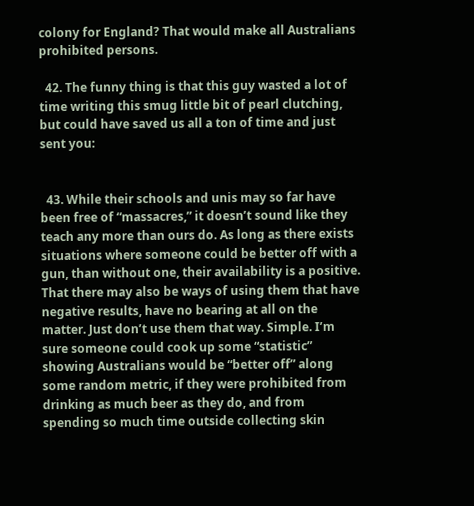colony for England? That would make all Australians prohibited persons.

  42. The funny thing is that this guy wasted a lot of time writing this smug little bit of pearl clutching, but could have saved us all a ton of time and just sent you:


  43. While their schools and unis may so far have been free of “massacres,” it doesn’t sound like they teach any more than ours do. As long as there exists situations where someone could be better off with a gun, than without one, their availability is a positive. That there may also be ways of using them that have negative results, have no bearing at all on the matter. Just don’t use them that way. Simple. I’m sure someone could cook up some “statistic” showing Australians would be “better off” along some random metric, if they were prohibited from drinking as much beer as they do, and from spending so much time outside collecting skin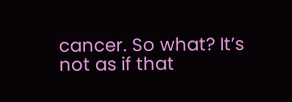cancer. So what? It’s not as if that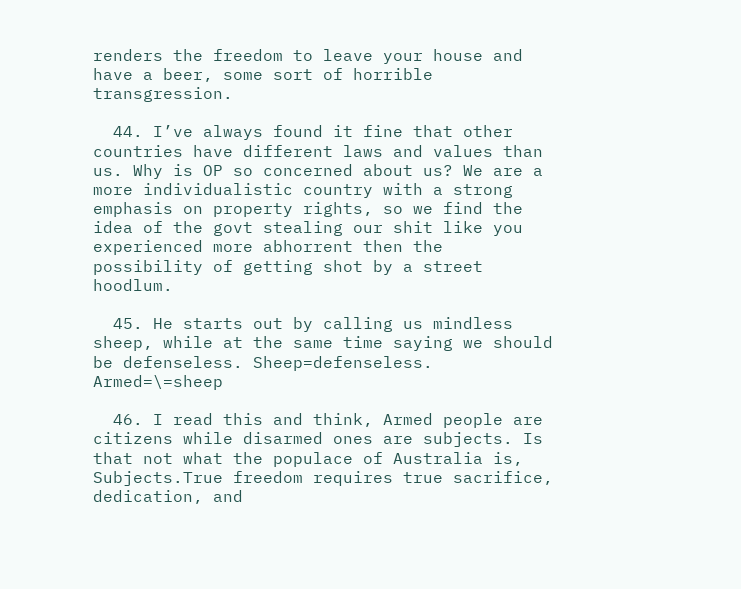renders the freedom to leave your house and have a beer, some sort of horrible transgression.

  44. I’ve always found it fine that other countries have different laws and values than us. Why is OP so concerned about us? We are a more individualistic country with a strong emphasis on property rights, so we find the idea of the govt stealing our shit like you experienced more abhorrent then the possibility of getting shot by a street hoodlum.

  45. He starts out by calling us mindless sheep, while at the same time saying we should be defenseless. Sheep=defenseless. Armed=\=sheep

  46. I read this and think, Armed people are citizens while disarmed ones are subjects. Is that not what the populace of Australia is, Subjects.True freedom requires true sacrifice, dedication, and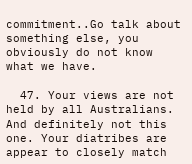commitment..Go talk about something else, you obviously do not know what we have.

  47. Your views are not held by all Australians. And definitely not this one. Your diatribes are appear to closely match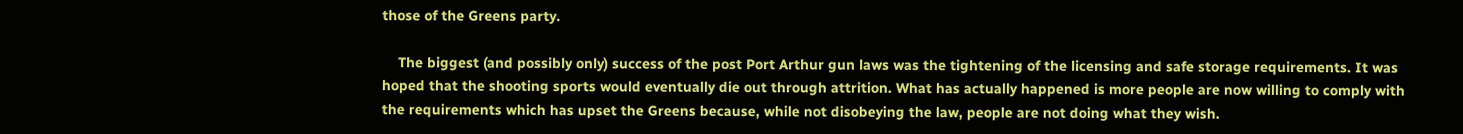those of the Greens party.

    The biggest (and possibly only) success of the post Port Arthur gun laws was the tightening of the licensing and safe storage requirements. It was hoped that the shooting sports would eventually die out through attrition. What has actually happened is more people are now willing to comply with the requirements which has upset the Greens because, while not disobeying the law, people are not doing what they wish.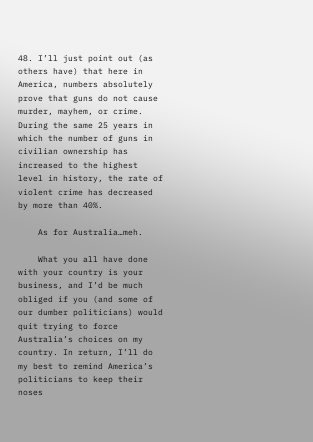48. I’ll just point out (as others have) that here in America, numbers absolutely prove that guns do not cause murder, mayhem, or crime. During the same 25 years in which the number of guns in civilian ownership has increased to the highest level in history, the rate of violent crime has decreased by more than 40%.

    As for Australia…meh.

    What you all have done with your country is your business, and I’d be much obliged if you (and some of our dumber politicians) would quit trying to force Australia’s choices on my country. In return, I’ll do my best to remind America’s politicians to keep their noses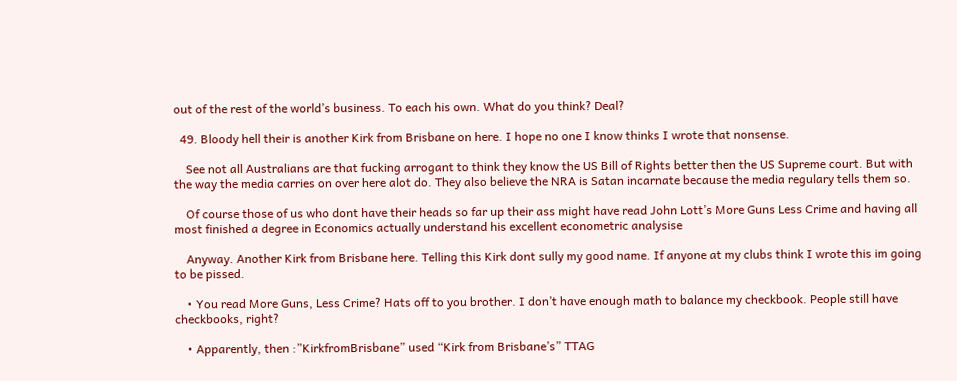out of the rest of the world’s business. To each his own. What do you think? Deal?

  49. Bloody hell their is another Kirk from Brisbane on here. I hope no one I know thinks I wrote that nonsense.

    See not all Australians are that fucking arrogant to think they know the US Bill of Rights better then the US Supreme court. But with the way the media carries on over here alot do. They also believe the NRA is Satan incarnate because the media regulary tells them so.

    Of course those of us who dont have their heads so far up their ass might have read John Lott’s More Guns Less Crime and having all most finished a degree in Economics actually understand his excellent econometric analysise

    Anyway. Another Kirk from Brisbane here. Telling this Kirk dont sully my good name. If anyone at my clubs think I wrote this im going to be pissed.

    • You read More Guns, Less Crime? Hats off to you brother. I don’t have enough math to balance my checkbook. People still have checkbooks, right?

    • Apparently, then :”KirkfromBrisbane” used “Kirk from Brisbane’s” TTAG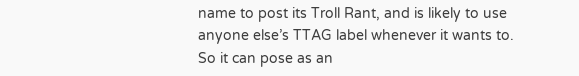name to post its Troll Rant, and is likely to use anyone else’s TTAG label whenever it wants to. So it can pose as an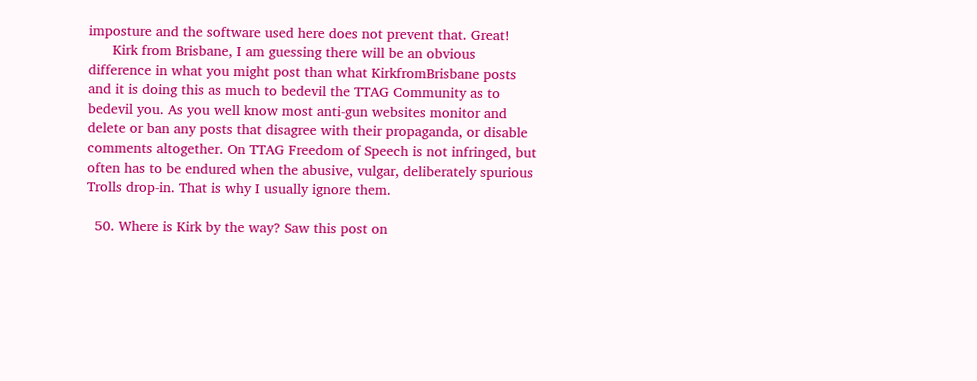imposture and the software used here does not prevent that. Great!
      Kirk from Brisbane, I am guessing there will be an obvious difference in what you might post than what KirkfromBrisbane posts and it is doing this as much to bedevil the TTAG Community as to bedevil you. As you well know most anti-gun websites monitor and delete or ban any posts that disagree with their propaganda, or disable comments altogether. On TTAG Freedom of Speech is not infringed, but often has to be endured when the abusive, vulgar, deliberately spurious Trolls drop-in. That is why I usually ignore them.

  50. Where is Kirk by the way? Saw this post on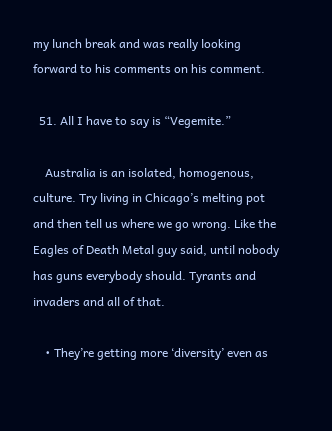my lunch break and was really looking forward to his comments on his comment.

  51. All I have to say is “Vegemite.”

    Australia is an isolated, homogenous, culture. Try living in Chicago’s melting pot and then tell us where we go wrong. Like the Eagles of Death Metal guy said, until nobody has guns everybody should. Tyrants and invaders and all of that.

    • They’re getting more ‘diversity’ even as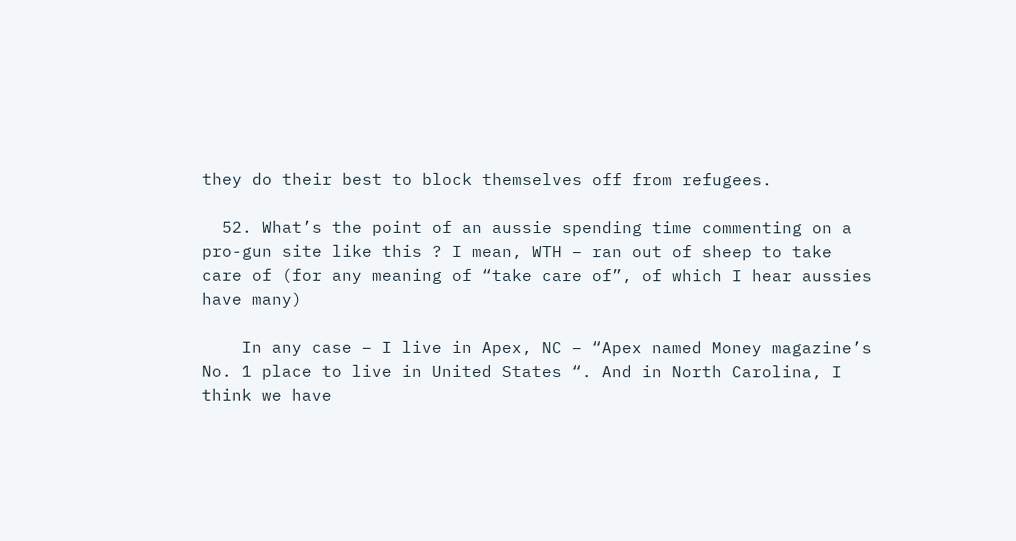they do their best to block themselves off from refugees.

  52. What’s the point of an aussie spending time commenting on a pro-gun site like this ? I mean, WTH – ran out of sheep to take care of (for any meaning of “take care of”, of which I hear aussies have many)

    In any case – I live in Apex, NC – “Apex named Money magazine’s No. 1 place to live in United States “. And in North Carolina, I think we have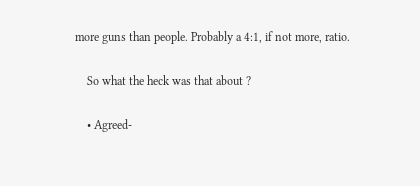more guns than people. Probably a 4:1, if not more, ratio.

    So what the heck was that about ?

    • Agreed-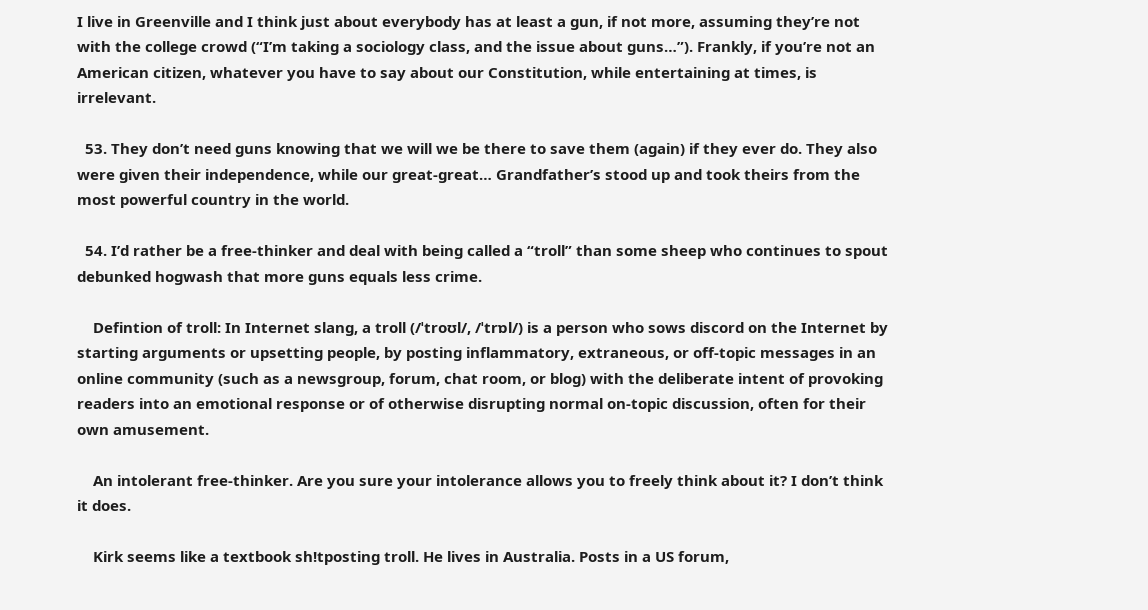I live in Greenville and I think just about everybody has at least a gun, if not more, assuming they’re not with the college crowd (“I’m taking a sociology class, and the issue about guns…”). Frankly, if you’re not an American citizen, whatever you have to say about our Constitution, while entertaining at times, is irrelevant.

  53. They don’t need guns knowing that we will we be there to save them (again) if they ever do. They also were given their independence, while our great-great… Grandfather’s stood up and took theirs from the most powerful country in the world.

  54. I’d rather be a free-thinker and deal with being called a “troll” than some sheep who continues to spout debunked hogwash that more guns equals less crime.

    Defintion of troll: In Internet slang, a troll (/ˈtroʊl/, /ˈtrɒl/) is a person who sows discord on the Internet by starting arguments or upsetting people, by posting inflammatory, extraneous, or off-topic messages in an online community (such as a newsgroup, forum, chat room, or blog) with the deliberate intent of provoking readers into an emotional response or of otherwise disrupting normal on-topic discussion, often for their own amusement.

    An intolerant free-thinker. Are you sure your intolerance allows you to freely think about it? I don’t think it does.

    Kirk seems like a textbook sh!tposting troll. He lives in Australia. Posts in a US forum,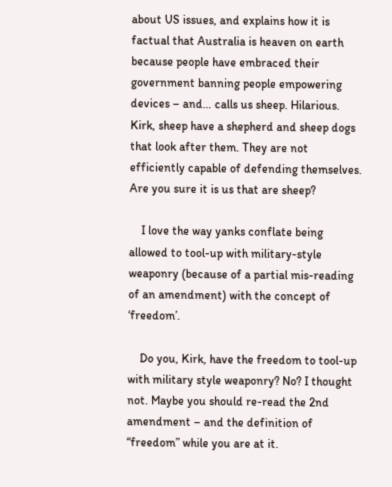about US issues, and explains how it is factual that Australia is heaven on earth because people have embraced their government banning people empowering devices – and… calls us sheep. Hilarious. Kirk, sheep have a shepherd and sheep dogs that look after them. They are not efficiently capable of defending themselves. Are you sure it is us that are sheep?

    I love the way yanks conflate being allowed to tool-up with military-style weaponry (because of a partial mis-reading of an amendment) with the concept of ‘freedom’.

    Do you, Kirk, have the freedom to tool-up with military style weaponry? No? I thought not. Maybe you should re-read the 2nd amendment – and the definition of “freedom” while you are at it.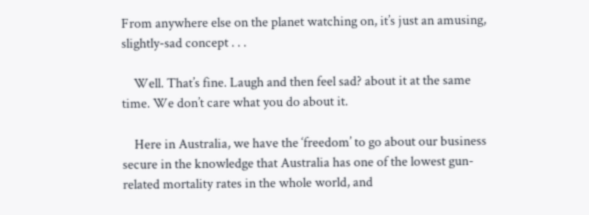From anywhere else on the planet watching on, it’s just an amusing, slightly-sad concept . . .

    Well. That’s fine. Laugh and then feel sad? about it at the same time. We don’t care what you do about it.

    Here in Australia, we have the ‘freedom’ to go about our business secure in the knowledge that Australia has one of the lowest gun-related mortality rates in the whole world, and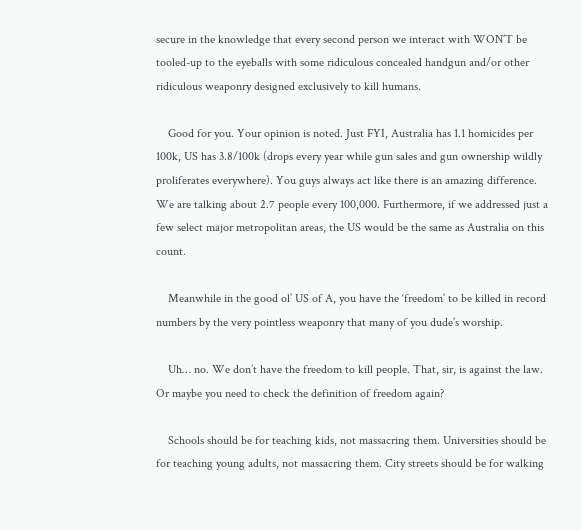secure in the knowledge that every second person we interact with WON’T be tooled-up to the eyeballs with some ridiculous concealed handgun and/or other ridiculous weaponry designed exclusively to kill humans.

    Good for you. Your opinion is noted. Just FYI, Australia has 1.1 homicides per 100k, US has 3.8/100k (drops every year while gun sales and gun ownership wildly proliferates everywhere). You guys always act like there is an amazing difference. We are talking about 2.7 people every 100,000. Furthermore, if we addressed just a few select major metropolitan areas, the US would be the same as Australia on this count.

    Meanwhile in the good ol’ US of A, you have the ‘freedom’ to be killed in record numbers by the very pointless weaponry that many of you dude’s worship.

    Uh… no. We don’t have the freedom to kill people. That, sir, is against the law. Or maybe you need to check the definition of freedom again?

    Schools should be for teaching kids, not massacring them. Universities should be for teaching young adults, not massacring them. City streets should be for walking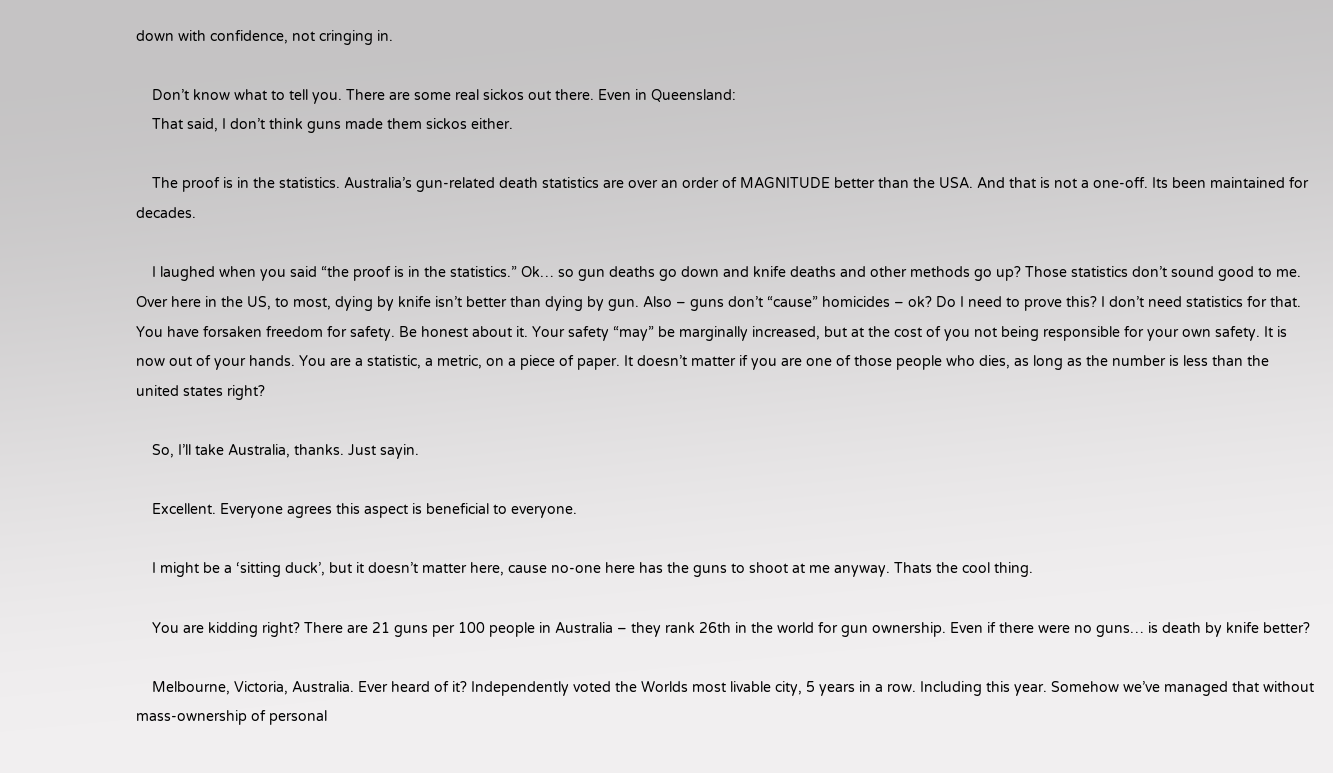down with confidence, not cringing in.

    Don’t know what to tell you. There are some real sickos out there. Even in Queensland:
    That said, I don’t think guns made them sickos either.

    The proof is in the statistics. Australia’s gun-related death statistics are over an order of MAGNITUDE better than the USA. And that is not a one-off. Its been maintained for decades.

    I laughed when you said “the proof is in the statistics.” Ok… so gun deaths go down and knife deaths and other methods go up? Those statistics don’t sound good to me. Over here in the US, to most, dying by knife isn’t better than dying by gun. Also – guns don’t “cause” homicides – ok? Do I need to prove this? I don’t need statistics for that. You have forsaken freedom for safety. Be honest about it. Your safety “may” be marginally increased, but at the cost of you not being responsible for your own safety. It is now out of your hands. You are a statistic, a metric, on a piece of paper. It doesn’t matter if you are one of those people who dies, as long as the number is less than the united states right?

    So, I’ll take Australia, thanks. Just sayin.

    Excellent. Everyone agrees this aspect is beneficial to everyone.

    I might be a ‘sitting duck’, but it doesn’t matter here, cause no-one here has the guns to shoot at me anyway. Thats the cool thing.

    You are kidding right? There are 21 guns per 100 people in Australia – they rank 26th in the world for gun ownership. Even if there were no guns… is death by knife better?

    Melbourne, Victoria, Australia. Ever heard of it? Independently voted the Worlds most livable city, 5 years in a row. Including this year. Somehow we’ve managed that without mass-ownership of personal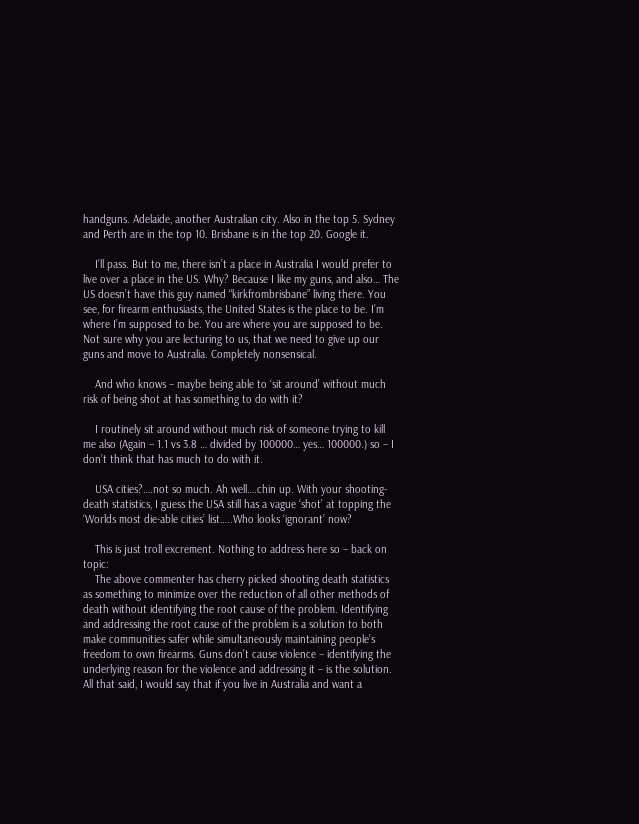handguns. Adelaide, another Australian city. Also in the top 5. Sydney and Perth are in the top 10. Brisbane is in the top 20. Google it.

    I’ll pass. But to me, there isn’t a place in Australia I would prefer to live over a place in the US. Why? Because I like my guns, and also… The US doesn’t have this guy named “kirkfrombrisbane” living there. You see, for firearm enthusiasts, the United States is the place to be. I’m where I’m supposed to be. You are where you are supposed to be. Not sure why you are lecturing to us, that we need to give up our guns and move to Australia. Completely nonsensical.

    And who knows – maybe being able to ‘sit around’ without much risk of being shot at has something to do with it?

    I routinely sit around without much risk of someone trying to kill me also (Again – 1.1 vs 3.8 … divided by 100000… yes… 100000.) so – I don’t think that has much to do with it.

    USA cities?….not so much. Ah well….chin up. With your shooting-death statistics, I guess the USA still has a vague ‘shot’ at topping the ‘Worlds most die-able cities’ list…..Who looks ‘ignorant’ now?

    This is just troll excrement. Nothing to address here so – back on topic:
    The above commenter has cherry picked shooting death statistics as something to minimize over the reduction of all other methods of death without identifying the root cause of the problem. Identifying and addressing the root cause of the problem is a solution to both make communities safer while simultaneously maintaining people’s freedom to own firearms. Guns don’t cause violence – identifying the underlying reason for the violence and addressing it – is the solution. All that said, I would say that if you live in Australia and want a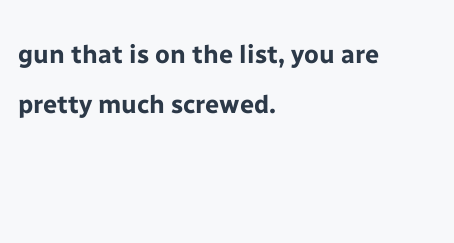gun that is on the list, you are pretty much screwed.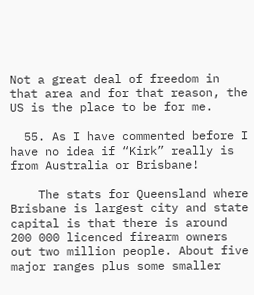Not a great deal of freedom in that area and for that reason, the US is the place to be for me.

  55. As I have commented before I have no idea if “Kirk” really is from Australia or Brisbane!

    The stats for Queensland where Brisbane is largest city and state capital is that there is around 200 000 licenced firearm owners out two million people. About five major ranges plus some smaller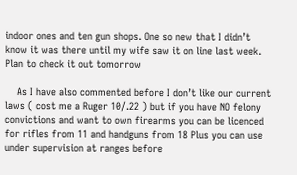indoor ones and ten gun shops. One so new that I didn’t know it was there until my wife saw it on line last week. Plan to check it out tomorrow

    As I have also commented before I don’t like our current laws ( cost me a Ruger 10/.22 ) but if you have NO felony convictions and want to own firearms you can be licenced for rifles from 11 and handguns from 18 Plus you can use under supervision at ranges before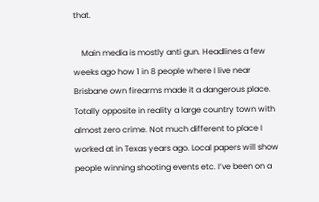that.

    Main media is mostly anti gun. Headlines a few weeks ago how 1 in 8 people where I live near Brisbane own firearms made it a dangerous place. Totally opposite in reality a large country town with almost zero crime. Not much different to place I worked at in Texas years ago. Local papers will show people winning shooting events etc. I’ve been on a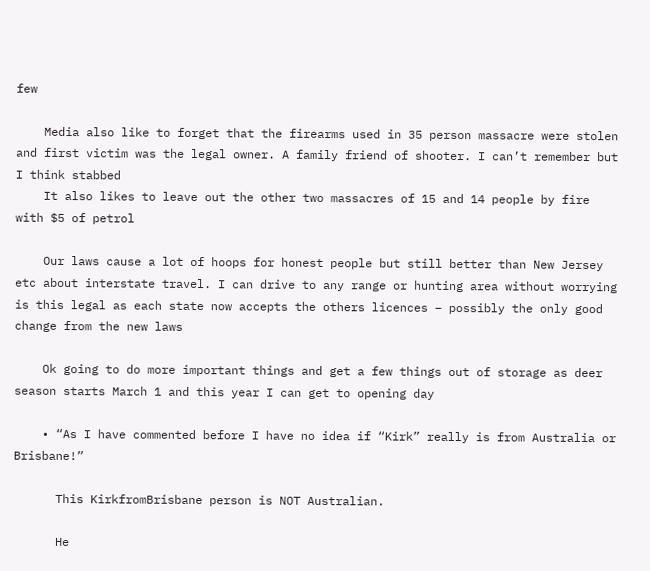few

    Media also like to forget that the firearms used in 35 person massacre were stolen and first victim was the legal owner. A family friend of shooter. I can’t remember but I think stabbed
    It also likes to leave out the other two massacres of 15 and 14 people by fire with $5 of petrol

    Our laws cause a lot of hoops for honest people but still better than New Jersey etc about interstate travel. I can drive to any range or hunting area without worrying is this legal as each state now accepts the others licences – possibly the only good change from the new laws

    Ok going to do more important things and get a few things out of storage as deer season starts March 1 and this year I can get to opening day

    • “As I have commented before I have no idea if “Kirk” really is from Australia or Brisbane!”

      This KirkfromBrisbane person is NOT Australian.

      He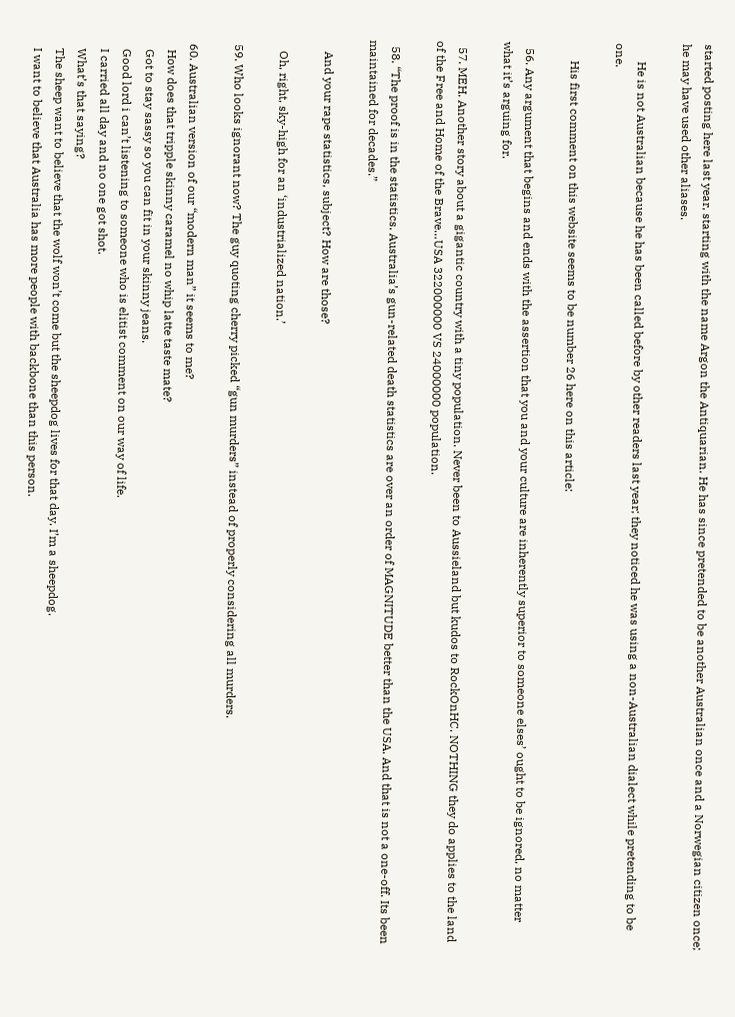started posting here last year, starting with the name Argon the Antiquarian. He has since pretended to be another Australian once and a Norwegian citizen once; he may have used other aliases.

      He is not Australian because he has been called before by other readers last year; they noticed he was using a non-Australian dialect while pretending to be one.

      His first comment on this website seems to be number 26 here on this article:

  56. Any argument that begins and ends with the assertion that you and your culture are inherently superior to someone elses’ ought to be ignored, no matter what it’s arguing for.

  57. MEH. Another story about a gigantic country with a tiny population. Never been to Aussieland but kudos to RockOnHC. NOTHING they do applies to the land of the Free and Home of the Brave…USA 322000000 VS 24000000 population.

  58. “The proof is in the statistics. Australia’s gun-related death statistics are over an order of MAGNITUDE better than the USA. And that is not a one-off. Its been maintained for decades.”

    And your rape statistics, subject? How are those?

    Oh, right, sky-high for an ‘industrialized nation.’

  59. Who looks ignorant now? The guy quoting cherry picked “gun murders” instead of properly considering all murders.

  60. Australian version of our “modern man” it seems to me?
    How does that tripple skinny caramel no whip latte taste mate?
    Got to stay sassy so you can fit in your skinny jeans.
    Good lord i can’t listening to someone who is elitist comment on our way of life.
    I carried all day and no one got shot.
    What’s that saying?
    The sheep want to believe that the wolf won’t come but the sheepdog lives for that day. I’m a sheepdog.
    I want to believe that Australia has more people with backbone than this person.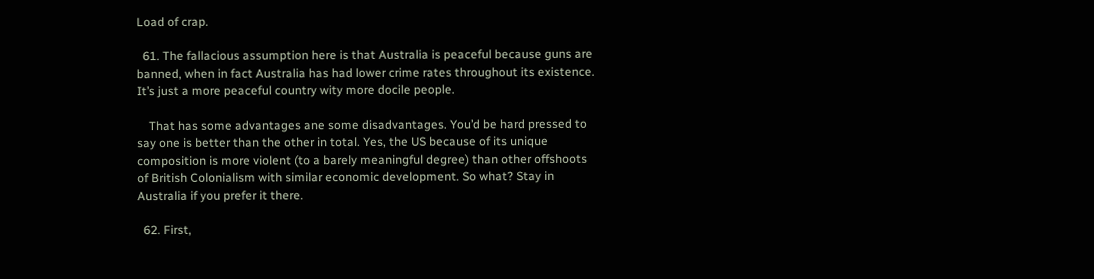Load of crap.

  61. The fallacious assumption here is that Australia is peaceful because guns are banned, when in fact Australia has had lower crime rates throughout its existence. It’s just a more peaceful country wity more docile people.

    That has some advantages ane some disadvantages. You’d be hard pressed to say one is better than the other in total. Yes, the US because of its unique composition is more violent (to a barely meaningful degree) than other offshoots of British Colonialism with similar economic development. So what? Stay in Australia if you prefer it there.

  62. First,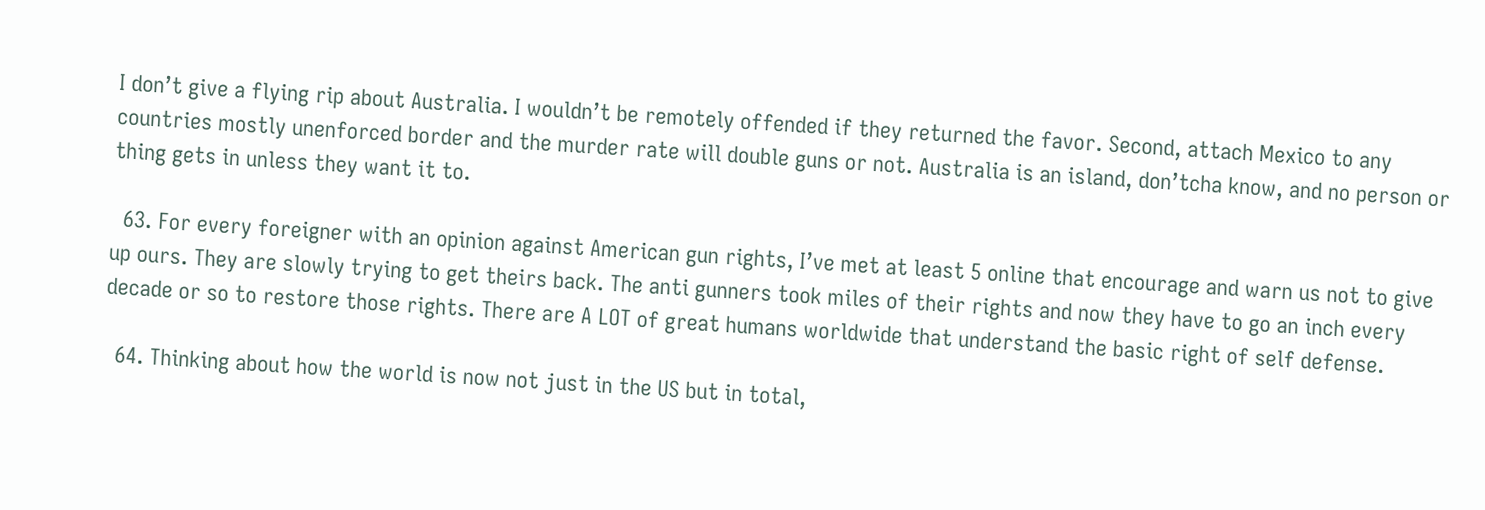I don’t give a flying rip about Australia. I wouldn’t be remotely offended if they returned the favor. Second, attach Mexico to any countries mostly unenforced border and the murder rate will double guns or not. Australia is an island, don’tcha know, and no person or thing gets in unless they want it to.

  63. For every foreigner with an opinion against American gun rights, I’ve met at least 5 online that encourage and warn us not to give up ours. They are slowly trying to get theirs back. The anti gunners took miles of their rights and now they have to go an inch every decade or so to restore those rights. There are A LOT of great humans worldwide that understand the basic right of self defense.

  64. Thinking about how the world is now not just in the US but in total,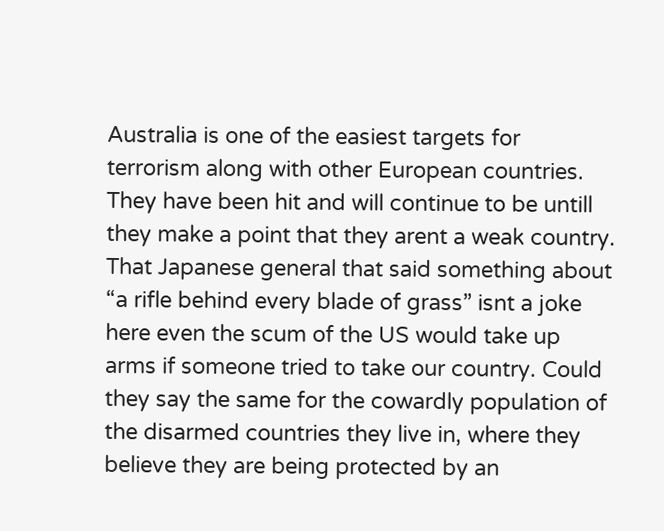Australia is one of the easiest targets for terrorism along with other European countries. They have been hit and will continue to be untill they make a point that they arent a weak country. That Japanese general that said something about “a rifle behind every blade of grass” isnt a joke here even the scum of the US would take up arms if someone tried to take our country. Could they say the same for the cowardly population of the disarmed countries they live in, where they believe they are being protected by an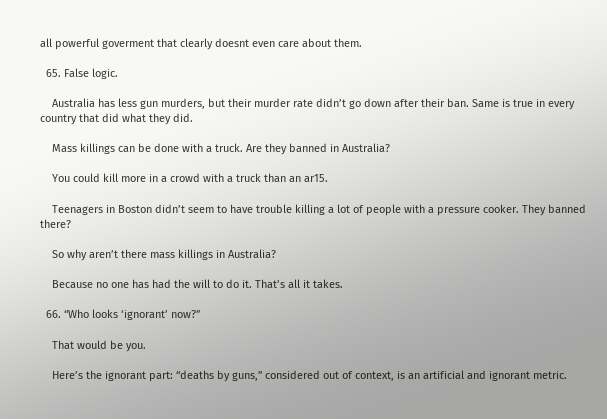all powerful goverment that clearly doesnt even care about them.

  65. False logic.

    Australia has less gun murders, but their murder rate didn’t go down after their ban. Same is true in every country that did what they did.

    Mass killings can be done with a truck. Are they banned in Australia?

    You could kill more in a crowd with a truck than an ar15.

    Teenagers in Boston didn’t seem to have trouble killing a lot of people with a pressure cooker. They banned there?

    So why aren’t there mass killings in Australia?

    Because no one has had the will to do it. That’s all it takes.

  66. “Who looks ‘ignorant’ now?”

    That would be you.

    Here’s the ignorant part: “deaths by guns,” considered out of context, is an artificial and ignorant metric.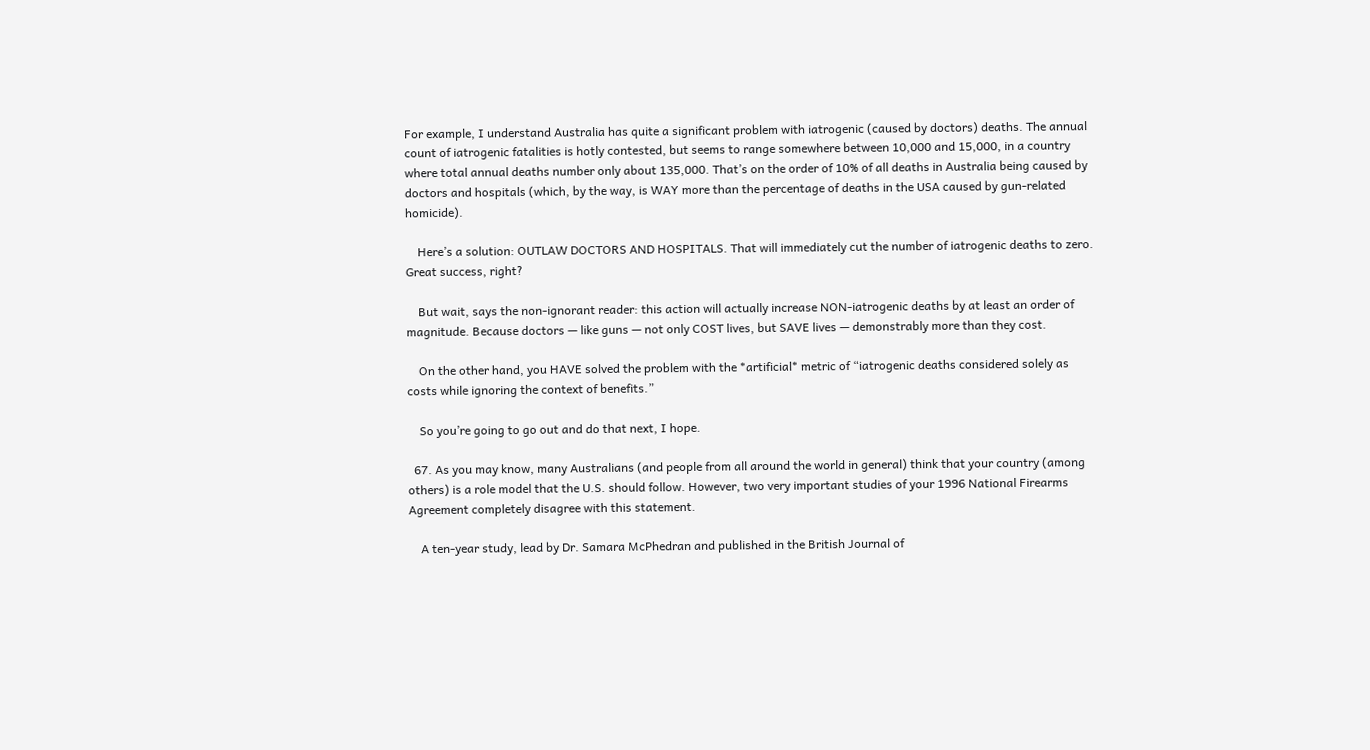For example, I understand Australia has quite a significant problem with iatrogenic (caused by doctors) deaths. The annual count of iatrogenic fatalities is hotly contested, but seems to range somewhere between 10,000 and 15,000, in a country where total annual deaths number only about 135,000. That’s on the order of 10% of all deaths in Australia being caused by doctors and hospitals (which, by the way, is WAY more than the percentage of deaths in the USA caused by gun-related homicide).

    Here’s a solution: OUTLAW DOCTORS AND HOSPITALS. That will immediately cut the number of iatrogenic deaths to zero. Great success, right?

    But wait, says the non-ignorant reader: this action will actually increase NON-iatrogenic deaths by at least an order of magnitude. Because doctors — like guns — not only COST lives, but SAVE lives — demonstrably more than they cost.

    On the other hand, you HAVE solved the problem with the *artificial* metric of “iatrogenic deaths considered solely as costs while ignoring the context of benefits.”

    So you’re going to go out and do that next, I hope.

  67. As you may know, many Australians (and people from all around the world in general) think that your country (among others) is a role model that the U.S. should follow. However, two very important studies of your 1996 National Firearms Agreement completely disagree with this statement.

    A ten-year study, lead by Dr. Samara McPhedran and published in the British Journal of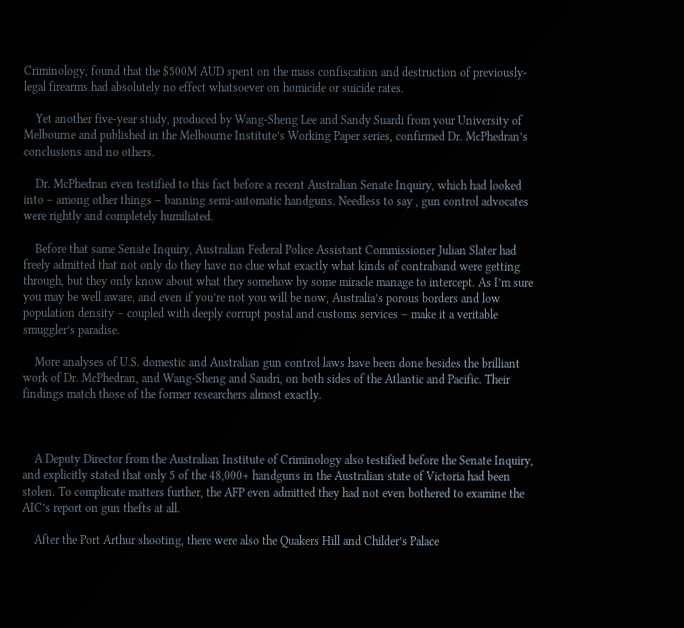Criminology, found that the $500M AUD spent on the mass confiscation and destruction of previously-legal firearms had absolutely no effect whatsoever on homicide or suicide rates.

    Yet another five-year study, produced by Wang-Sheng Lee and Sandy Suardi from your University of Melbourne and published in the Melbourne Institute’s Working Paper series, confirmed Dr. McPhedran’s conclusions and no others.

    Dr. McPhedran even testified to this fact before a recent Australian Senate Inquiry, which had looked into – among other things – banning semi-automatic handguns. Needless to say , gun control advocates were rightly and completely humiliated.

    Before that same Senate Inquiry, Australian Federal Police Assistant Commissioner Julian Slater had freely admitted that not only do they have no clue what exactly what kinds of contraband were getting through, but they only know about what they somehow by some miracle manage to intercept. As I’m sure you may be well aware, and even if you’re not you will be now, Australia’s porous borders and low population density – coupled with deeply corrupt postal and customs services – make it a veritable smuggler’s paradise.

    More analyses of U.S. domestic and Australian gun control laws have been done besides the brilliant work of Dr. McPhedran, and Wang-Sheng and Saudri, on both sides of the Atlantic and Pacific. Their findings match those of the former researchers almost exactly.



    A Deputy Director from the Australian Institute of Criminology also testified before the Senate Inquiry, and explicitly stated that only 5 of the 48,000+ handguns in the Australian state of Victoria had been stolen. To complicate matters further, the AFP even admitted they had not even bothered to examine the AIC’s report on gun thefts at all.

    After the Port Arthur shooting, there were also the Quakers Hill and Childer’s Palace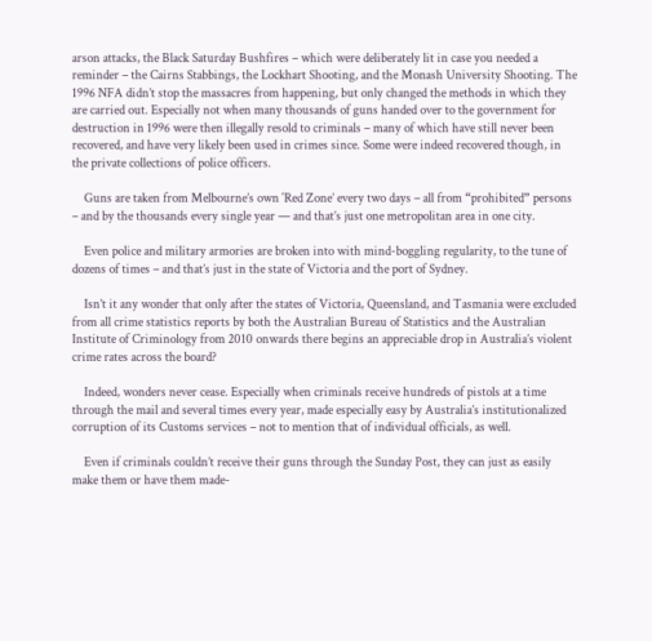arson attacks, the Black Saturday Bushfires – which were deliberately lit in case you needed a reminder – the Cairns Stabbings, the Lockhart Shooting, and the Monash University Shooting. The 1996 NFA didn’t stop the massacres from happening, but only changed the methods in which they are carried out. Especially not when many thousands of guns handed over to the government for destruction in 1996 were then illegally resold to criminals – many of which have still never been recovered, and have very likely been used in crimes since. Some were indeed recovered though, in the private collections of police officers.

    Guns are taken from Melbourne’s own ‘Red Zone’ every two days – all from “prohibited” persons – and by the thousands every single year — and that’s just one metropolitan area in one city.

    Even police and military armories are broken into with mind-boggling regularity, to the tune of dozens of times – and that’s just in the state of Victoria and the port of Sydney.

    Isn’t it any wonder that only after the states of Victoria, Queensland, and Tasmania were excluded from all crime statistics reports by both the Australian Bureau of Statistics and the Australian Institute of Criminology from 2010 onwards there begins an appreciable drop in Australia’s violent crime rates across the board?

    Indeed, wonders never cease. Especially when criminals receive hundreds of pistols at a time through the mail and several times every year, made especially easy by Australia’s institutionalized corruption of its Customs services – not to mention that of individual officials, as well.

    Even if criminals couldn’t receive their guns through the Sunday Post, they can just as easily make them or have them made-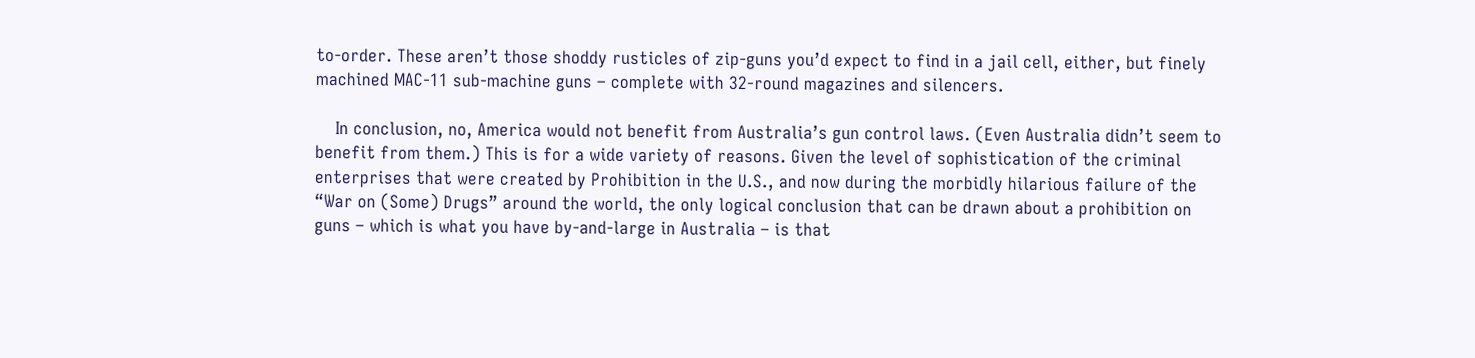to-order. These aren’t those shoddy rusticles of zip-guns you’d expect to find in a jail cell, either, but finely machined MAC-11 sub-machine guns – complete with 32-round magazines and silencers.

    In conclusion, no, America would not benefit from Australia’s gun control laws. (Even Australia didn’t seem to benefit from them.) This is for a wide variety of reasons. Given the level of sophistication of the criminal enterprises that were created by Prohibition in the U.S., and now during the morbidly hilarious failure of the “War on (Some) Drugs” around the world, the only logical conclusion that can be drawn about a prohibition on guns – which is what you have by-and-large in Australia – is that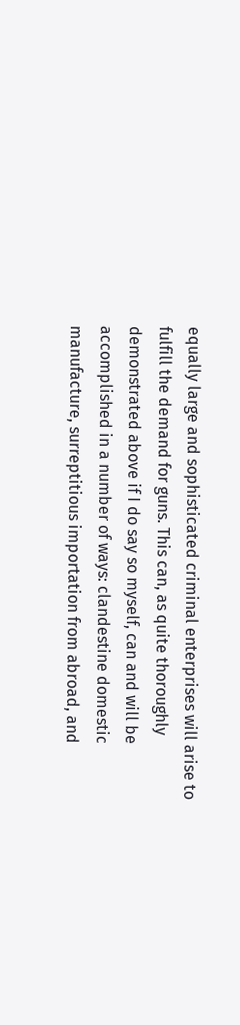equally large and sophisticated criminal enterprises will arise to fulfill the demand for guns. This can, as quite thoroughly demonstrated above if I do say so myself, can and will be accomplished in a number of ways: clandestine domestic manufacture, surreptitious importation from abroad, and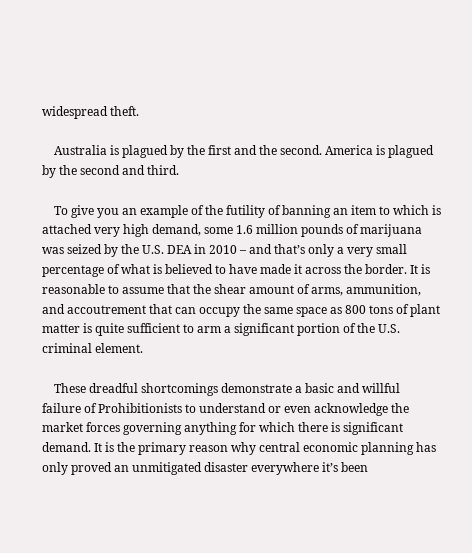widespread theft.

    Australia is plagued by the first and the second. America is plagued by the second and third.

    To give you an example of the futility of banning an item to which is attached very high demand, some 1.6 million pounds of marijuana was seized by the U.S. DEA in 2010 – and that’s only a very small percentage of what is believed to have made it across the border. It is reasonable to assume that the shear amount of arms, ammunition, and accoutrement that can occupy the same space as 800 tons of plant matter is quite sufficient to arm a significant portion of the U.S. criminal element.

    These dreadful shortcomings demonstrate a basic and willful failure of Prohibitionists to understand or even acknowledge the market forces governing anything for which there is significant demand. It is the primary reason why central economic planning has only proved an unmitigated disaster everywhere it’s been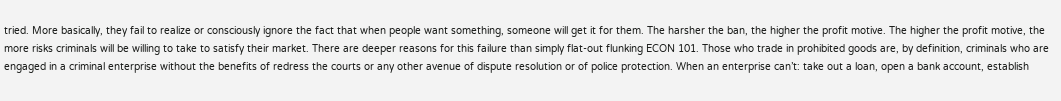tried. More basically, they fail to realize or consciously ignore the fact that when people want something, someone will get it for them. The harsher the ban, the higher the profit motive. The higher the profit motive, the more risks criminals will be willing to take to satisfy their market. There are deeper reasons for this failure than simply flat-out flunking ECON 101. Those who trade in prohibited goods are, by definition, criminals who are engaged in a criminal enterprise without the benefits of redress the courts or any other avenue of dispute resolution or of police protection. When an enterprise can’t: take out a loan, open a bank account, establish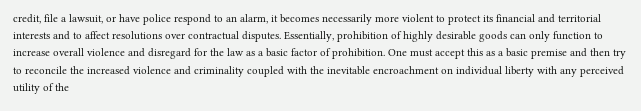credit, file a lawsuit, or have police respond to an alarm, it becomes necessarily more violent to protect its financial and territorial interests and to affect resolutions over contractual disputes. Essentially, prohibition of highly desirable goods can only function to increase overall violence and disregard for the law as a basic factor of prohibition. One must accept this as a basic premise and then try to reconcile the increased violence and criminality coupled with the inevitable encroachment on individual liberty with any perceived utility of the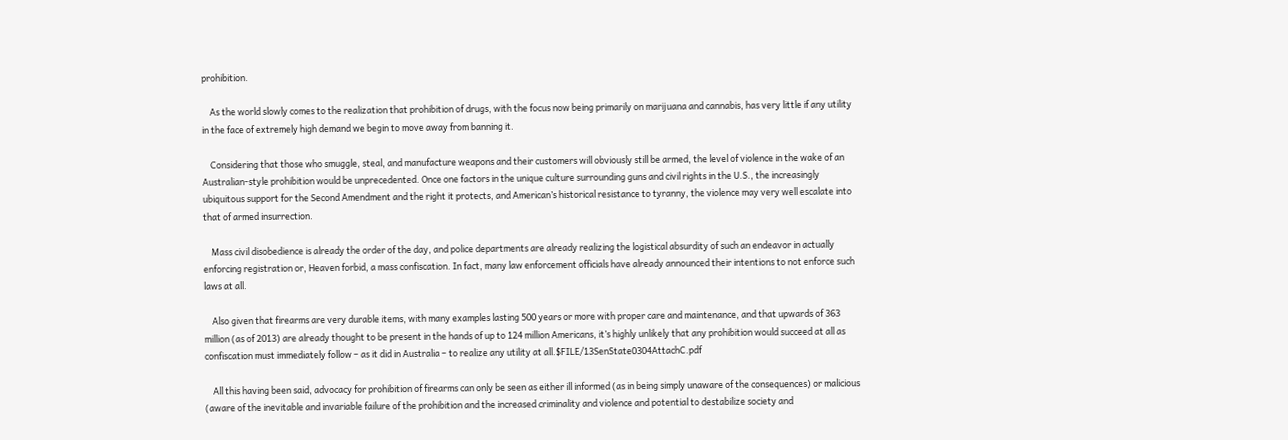prohibition.

    As the world slowly comes to the realization that prohibition of drugs, with the focus now being primarily on marijuana and cannabis, has very little if any utility in the face of extremely high demand we begin to move away from banning it.

    Considering that those who smuggle, steal, and manufacture weapons and their customers will obviously still be armed, the level of violence in the wake of an Australian-style prohibition would be unprecedented. Once one factors in the unique culture surrounding guns and civil rights in the U.S., the increasingly ubiquitous support for the Second Amendment and the right it protects, and American’s historical resistance to tyranny, the violence may very well escalate into that of armed insurrection.

    Mass civil disobedience is already the order of the day, and police departments are already realizing the logistical absurdity of such an endeavor in actually enforcing registration or, Heaven forbid, a mass confiscation. In fact, many law enforcement officials have already announced their intentions to not enforce such laws at all.

    Also given that firearms are very durable items, with many examples lasting 500 years or more with proper care and maintenance, and that upwards of 363 million (as of 2013) are already thought to be present in the hands of up to 124 million Americans, it’s highly unlikely that any prohibition would succeed at all as confiscation must immediately follow – as it did in Australia – to realize any utility at all.$FILE/13SenState0304AttachC.pdf

    All this having been said, advocacy for prohibition of firearms can only be seen as either ill informed (as in being simply unaware of the consequences) or malicious (aware of the inevitable and invariable failure of the prohibition and the increased criminality and violence and potential to destabilize society and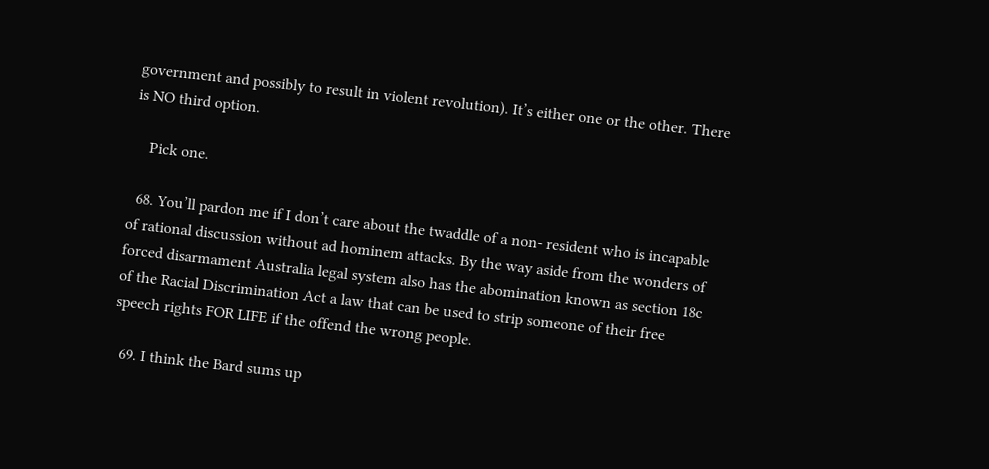government and possibly to result in violent revolution). It’s either one or the other. There is NO third option.

    Pick one.

  68. You’ll pardon me if I don’t care about the twaddle of a non- resident who is incapable of rational discussion without ad hominem attacks. By the way aside from the wonders of forced disarmament Australia legal system also has the abomination known as section 18c of the Racial Discrimination Act a law that can be used to strip someone of their free speech rights FOR LIFE if the offend the wrong people.

  69. I think the Bard sums up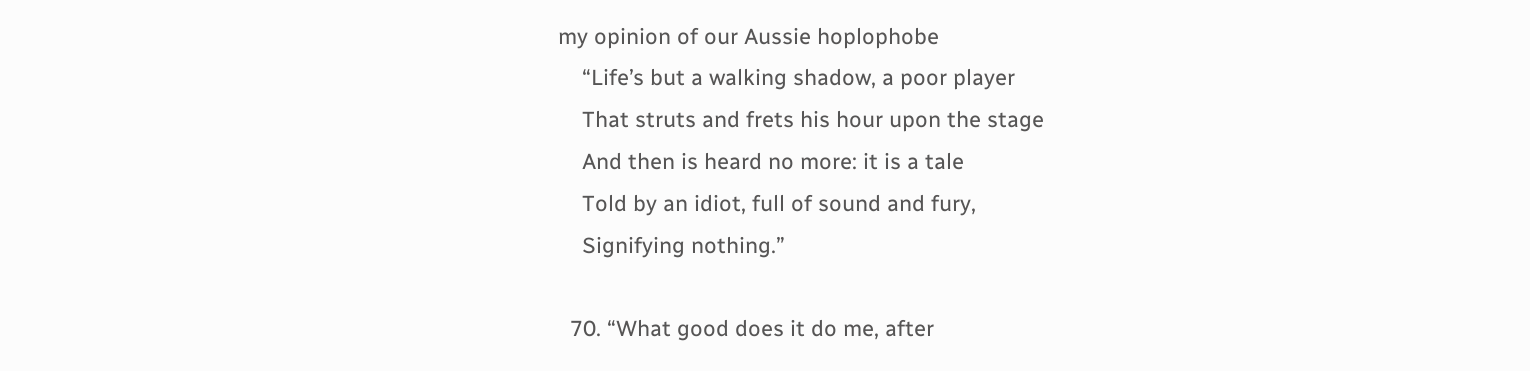my opinion of our Aussie hoplophobe
    “Life’s but a walking shadow, a poor player
    That struts and frets his hour upon the stage
    And then is heard no more: it is a tale
    Told by an idiot, full of sound and fury,
    Signifying nothing.”

  70. “What good does it do me, after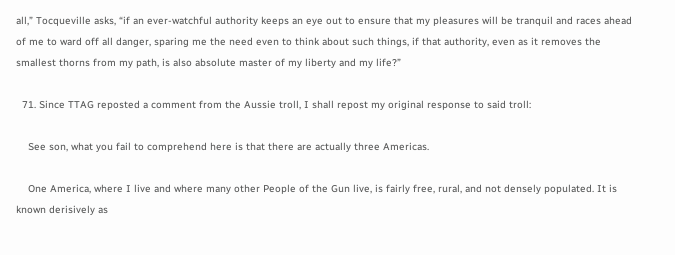all,” Tocqueville asks, “if an ever-watchful authority keeps an eye out to ensure that my pleasures will be tranquil and races ahead of me to ward off all danger, sparing me the need even to think about such things, if that authority, even as it removes the smallest thorns from my path, is also absolute master of my liberty and my life?”

  71. Since TTAG reposted a comment from the Aussie troll, I shall repost my original response to said troll:

    See son, what you fail to comprehend here is that there are actually three Americas.

    One America, where I live and where many other People of the Gun live, is fairly free, rural, and not densely populated. It is known derisively as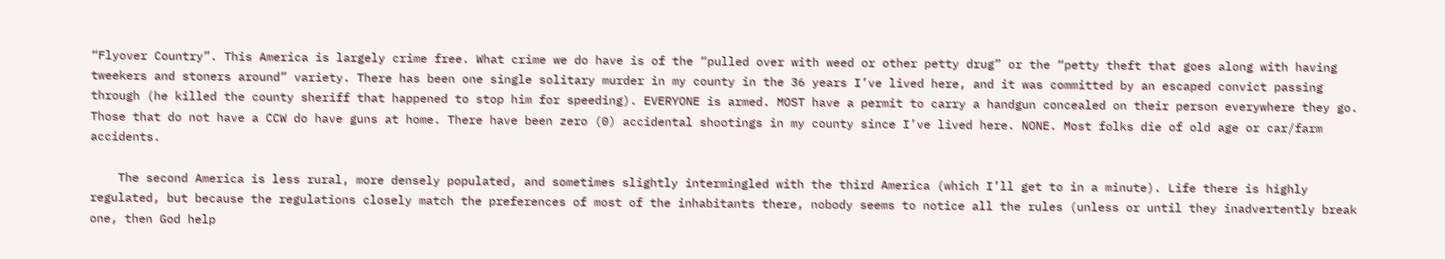“Flyover Country”. This America is largely crime free. What crime we do have is of the “pulled over with weed or other petty drug” or the “petty theft that goes along with having tweekers and stoners around” variety. There has been one single solitary murder in my county in the 36 years I’ve lived here, and it was committed by an escaped convict passing through (he killed the county sheriff that happened to stop him for speeding). EVERYONE is armed. MOST have a permit to carry a handgun concealed on their person everywhere they go. Those that do not have a CCW do have guns at home. There have been zero (0) accidental shootings in my county since I’ve lived here. NONE. Most folks die of old age or car/farm accidents.

    The second America is less rural, more densely populated, and sometimes slightly intermingled with the third America (which I’ll get to in a minute). Life there is highly regulated, but because the regulations closely match the preferences of most of the inhabitants there, nobody seems to notice all the rules (unless or until they inadvertently break one, then God help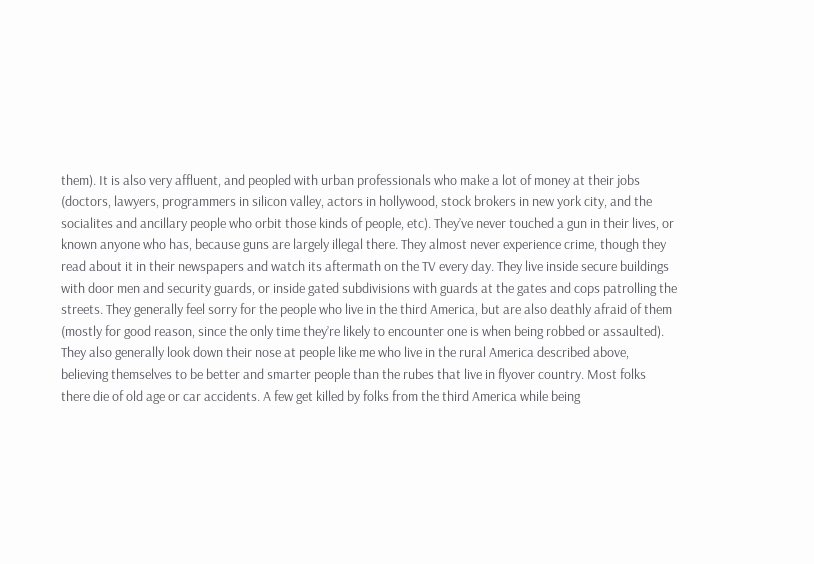them). It is also very affluent, and peopled with urban professionals who make a lot of money at their jobs (doctors, lawyers, programmers in silicon valley, actors in hollywood, stock brokers in new york city, and the socialites and ancillary people who orbit those kinds of people, etc). They’ve never touched a gun in their lives, or known anyone who has, because guns are largely illegal there. They almost never experience crime, though they read about it in their newspapers and watch its aftermath on the TV every day. They live inside secure buildings with door men and security guards, or inside gated subdivisions with guards at the gates and cops patrolling the streets. They generally feel sorry for the people who live in the third America, but are also deathly afraid of them (mostly for good reason, since the only time they’re likely to encounter one is when being robbed or assaulted). They also generally look down their nose at people like me who live in the rural America described above, believing themselves to be better and smarter people than the rubes that live in flyover country. Most folks there die of old age or car accidents. A few get killed by folks from the third America while being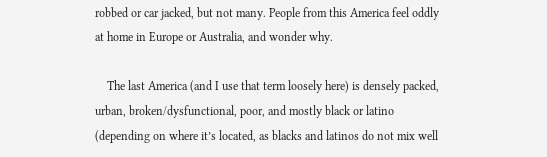robbed or car jacked, but not many. People from this America feel oddly at home in Europe or Australia, and wonder why.

    The last America (and I use that term loosely here) is densely packed, urban, broken/dysfunctional, poor, and mostly black or latino (depending on where it’s located, as blacks and latinos do not mix well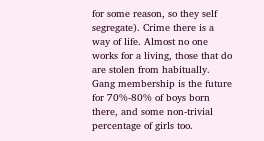for some reason, so they self segregate). Crime there is a way of life. Almost no one works for a living, those that do are stolen from habitually. Gang membership is the future for 70%-80% of boys born there, and some non-trivial percentage of girls too.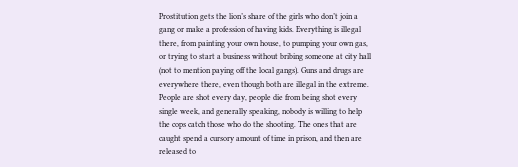Prostitution gets the lion’s share of the girls who don’t join a gang or make a profession of having kids. Everything is illegal there, from painting your own house, to pumping your own gas, or trying to start a business without bribing someone at city hall (not to mention paying off the local gangs). Guns and drugs are everywhere there, even though both are illegal in the extreme. People are shot every day, people die from being shot every single week, and generally speaking, nobody is willing to help the cops catch those who do the shooting. The ones that are caught spend a cursory amount of time in prison, and then are released to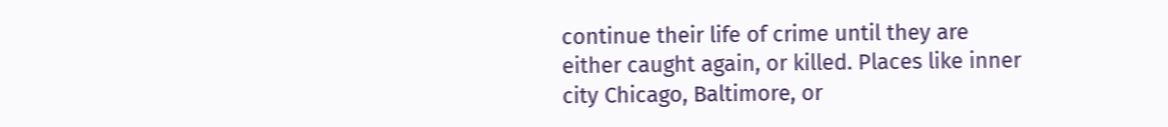continue their life of crime until they are either caught again, or killed. Places like inner city Chicago, Baltimore, or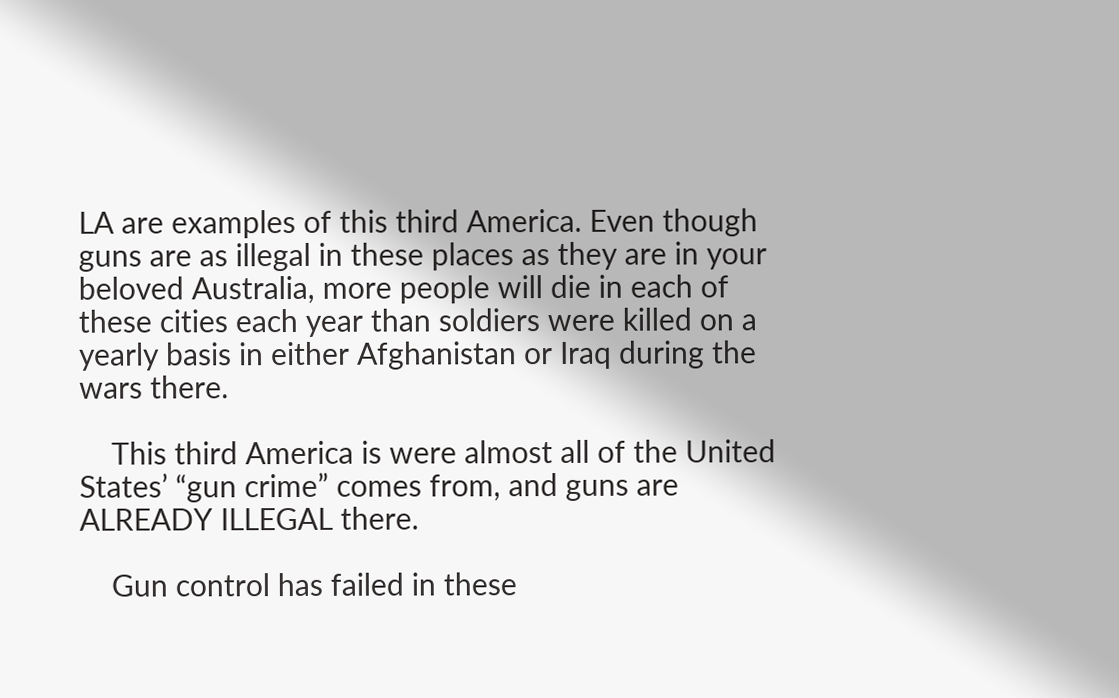LA are examples of this third America. Even though guns are as illegal in these places as they are in your beloved Australia, more people will die in each of these cities each year than soldiers were killed on a yearly basis in either Afghanistan or Iraq during the wars there.

    This third America is were almost all of the United States’ “gun crime” comes from, and guns are ALREADY ILLEGAL there.

    Gun control has failed in these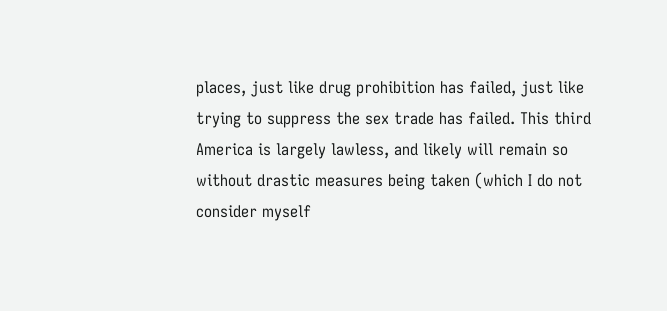places, just like drug prohibition has failed, just like trying to suppress the sex trade has failed. This third America is largely lawless, and likely will remain so without drastic measures being taken (which I do not consider myself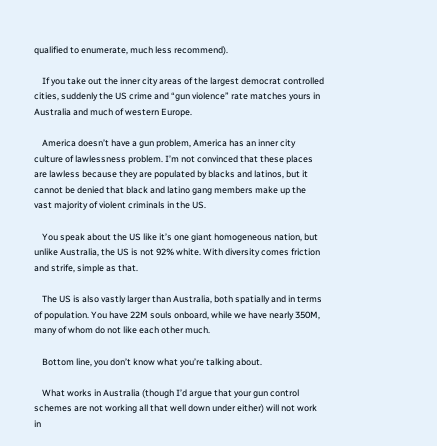qualified to enumerate, much less recommend).

    If you take out the inner city areas of the largest democrat controlled cities, suddenly the US crime and “gun violence” rate matches yours in Australia and much of western Europe.

    America doesn’t have a gun problem, America has an inner city culture of lawlessness problem. I’m not convinced that these places are lawless because they are populated by blacks and latinos, but it cannot be denied that black and latino gang members make up the vast majority of violent criminals in the US.

    You speak about the US like it’s one giant homogeneous nation, but unlike Australia, the US is not 92% white. With diversity comes friction and strife, simple as that.

    The US is also vastly larger than Australia, both spatially and in terms of population. You have 22M souls onboard, while we have nearly 350M, many of whom do not like each other much.

    Bottom line, you don’t know what you’re talking about.

    What works in Australia (though I’d argue that your gun control schemes are not working all that well down under either) will not work in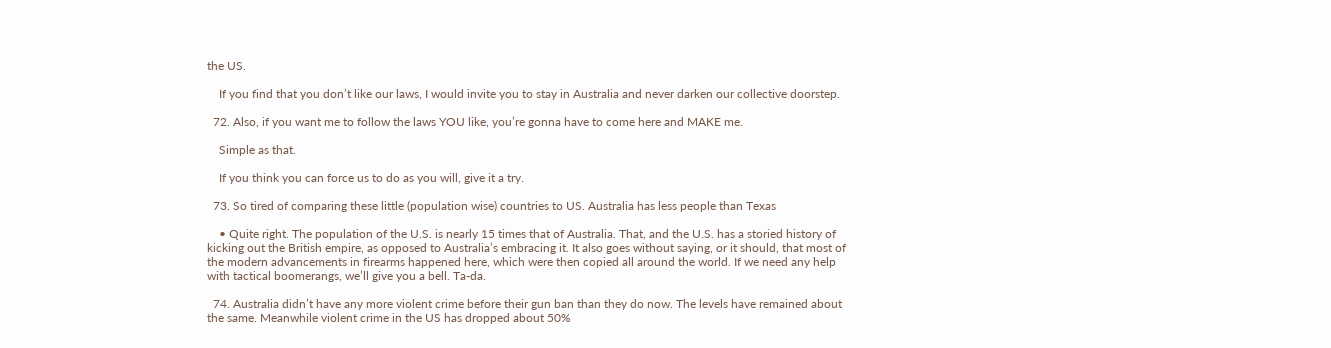the US.

    If you find that you don’t like our laws, I would invite you to stay in Australia and never darken our collective doorstep.

  72. Also, if you want me to follow the laws YOU like, you’re gonna have to come here and MAKE me.

    Simple as that.

    If you think you can force us to do as you will, give it a try.

  73. So tired of comparing these little (population wise) countries to US. Australia has less people than Texas

    • Quite right. The population of the U.S. is nearly 15 times that of Australia. That, and the U.S. has a storied history of kicking out the British empire, as opposed to Australia’s embracing it. It also goes without saying, or it should, that most of the modern advancements in firearms happened here, which were then copied all around the world. If we need any help with tactical boomerangs, we’ll give you a bell. Ta-da.

  74. Australia didn’t have any more violent crime before their gun ban than they do now. The levels have remained about the same. Meanwhile violent crime in the US has dropped about 50%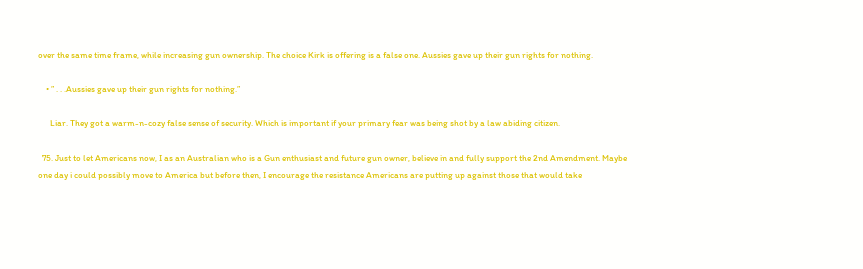over the same time frame, while increasing gun ownership. The choice Kirk is offering is a false one. Aussies gave up their gun rights for nothing.

    • ” . . .Aussies gave up their gun rights for nothing.”

      Liar. They got a warm-n-cozy false sense of security. Which is important if your primary fear was being shot by a law abiding citizen.

  75. Just to let Americans now, I as an Australian who is a Gun enthusiast and future gun owner, believe in and fully support the 2nd Amendment. Maybe one day i could possibly move to America but before then, I encourage the resistance Americans are putting up against those that would take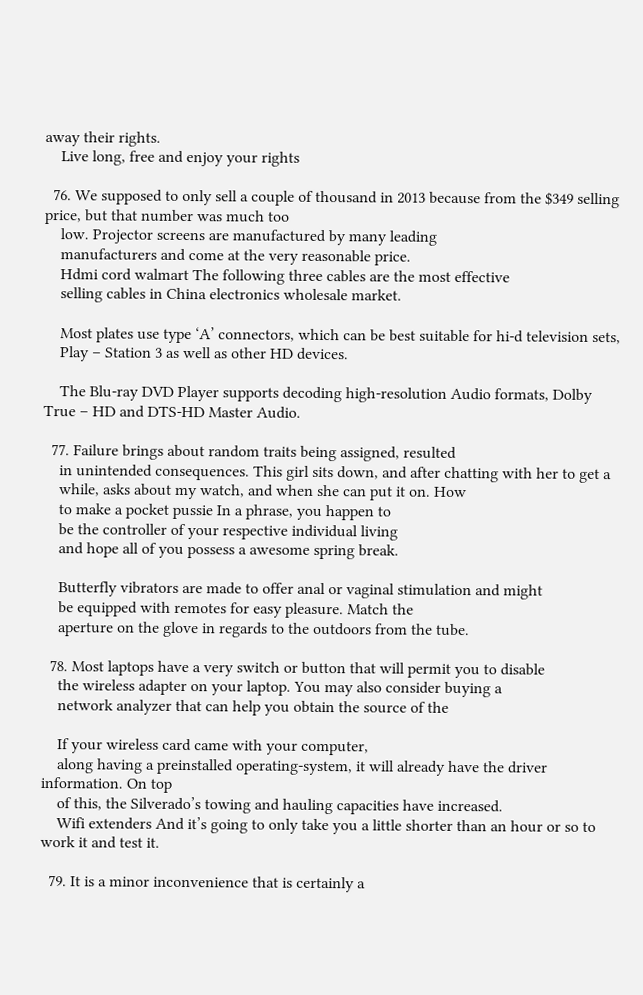away their rights.
    Live long, free and enjoy your rights

  76. We supposed to only sell a couple of thousand in 2013 because from the $349 selling price, but that number was much too
    low. Projector screens are manufactured by many leading
    manufacturers and come at the very reasonable price.
    Hdmi cord walmart The following three cables are the most effective
    selling cables in China electronics wholesale market.

    Most plates use type ‘A’ connectors, which can be best suitable for hi-d television sets,
    Play – Station 3 as well as other HD devices.

    The Blu-ray DVD Player supports decoding high-resolution Audio formats, Dolby True – HD and DTS-HD Master Audio.

  77. Failure brings about random traits being assigned, resulted
    in unintended consequences. This girl sits down, and after chatting with her to get a
    while, asks about my watch, and when she can put it on. How
    to make a pocket pussie In a phrase, you happen to
    be the controller of your respective individual living
    and hope all of you possess a awesome spring break.

    Butterfly vibrators are made to offer anal or vaginal stimulation and might
    be equipped with remotes for easy pleasure. Match the
    aperture on the glove in regards to the outdoors from the tube.

  78. Most laptops have a very switch or button that will permit you to disable
    the wireless adapter on your laptop. You may also consider buying a
    network analyzer that can help you obtain the source of the

    If your wireless card came with your computer,
    along having a preinstalled operating-system, it will already have the driver information. On top
    of this, the Silverado’s towing and hauling capacities have increased.
    Wifi extenders And it’s going to only take you a little shorter than an hour or so to work it and test it.

  79. It is a minor inconvenience that is certainly a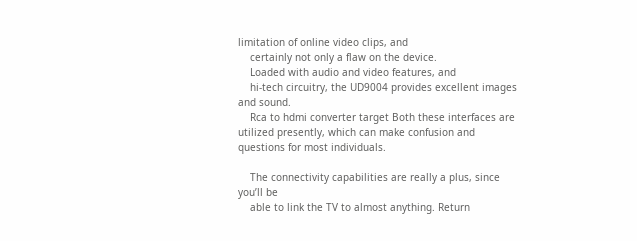limitation of online video clips, and
    certainly not only a flaw on the device.
    Loaded with audio and video features, and
    hi-tech circuitry, the UD9004 provides excellent images and sound.
    Rca to hdmi converter target Both these interfaces are utilized presently, which can make confusion and questions for most individuals.

    The connectivity capabilities are really a plus, since you’ll be
    able to link the TV to almost anything. Return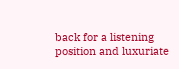back for a listening position and luxuriate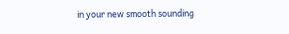in your new smooth sounding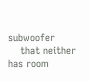subwoofer
    that neither has room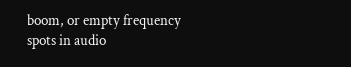boom, or empty frequency spots in audio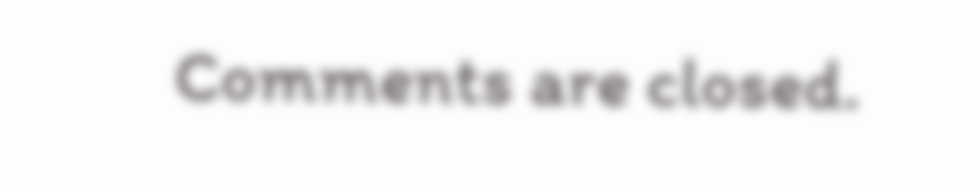Comments are closed.